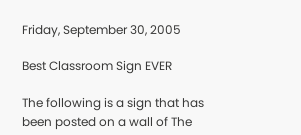Friday, September 30, 2005

Best Classroom Sign EVER

The following is a sign that has been posted on a wall of The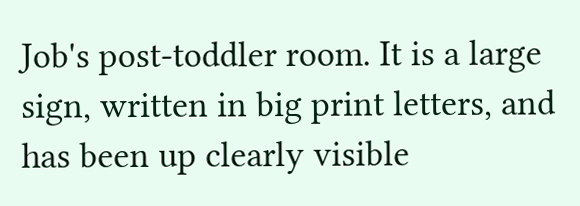Job's post-toddler room. It is a large sign, written in big print letters, and has been up clearly visible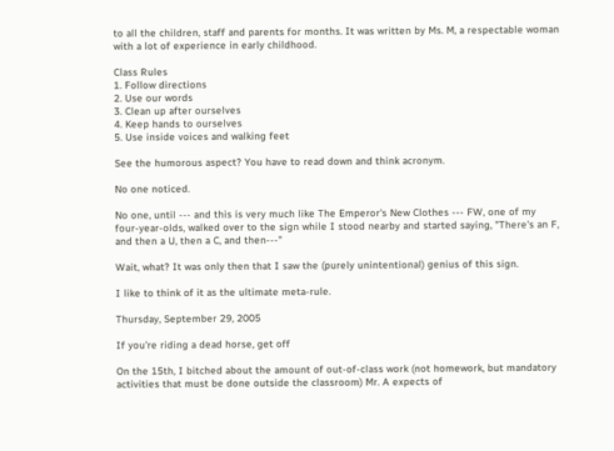to all the children, staff and parents for months. It was written by Ms. M, a respectable woman with a lot of experience in early childhood.

Class Rules
1. Follow directions
2. Use our words
3. Clean up after ourselves
4. Keep hands to ourselves
5. Use inside voices and walking feet

See the humorous aspect? You have to read down and think acronym.

No one noticed.

No one, until --- and this is very much like The Emperor's New Clothes --- FW, one of my four-year-olds, walked over to the sign while I stood nearby and started saying, "There's an F, and then a U, then a C, and then---"

Wait, what? It was only then that I saw the (purely unintentional) genius of this sign.

I like to think of it as the ultimate meta-rule.

Thursday, September 29, 2005

If you're riding a dead horse, get off

On the 15th, I bitched about the amount of out-of-class work (not homework, but mandatory activities that must be done outside the classroom) Mr. A expects of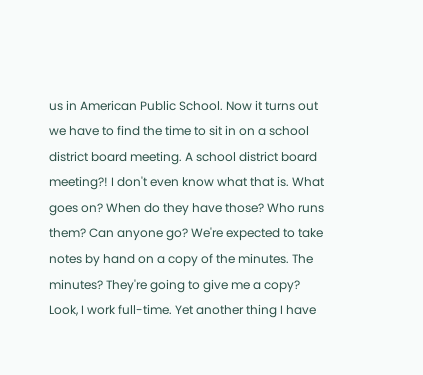us in American Public School. Now it turns out we have to find the time to sit in on a school district board meeting. A school district board meeting?! I don't even know what that is. What goes on? When do they have those? Who runs them? Can anyone go? We're expected to take notes by hand on a copy of the minutes. The minutes? They're going to give me a copy? Look, I work full-time. Yet another thing I have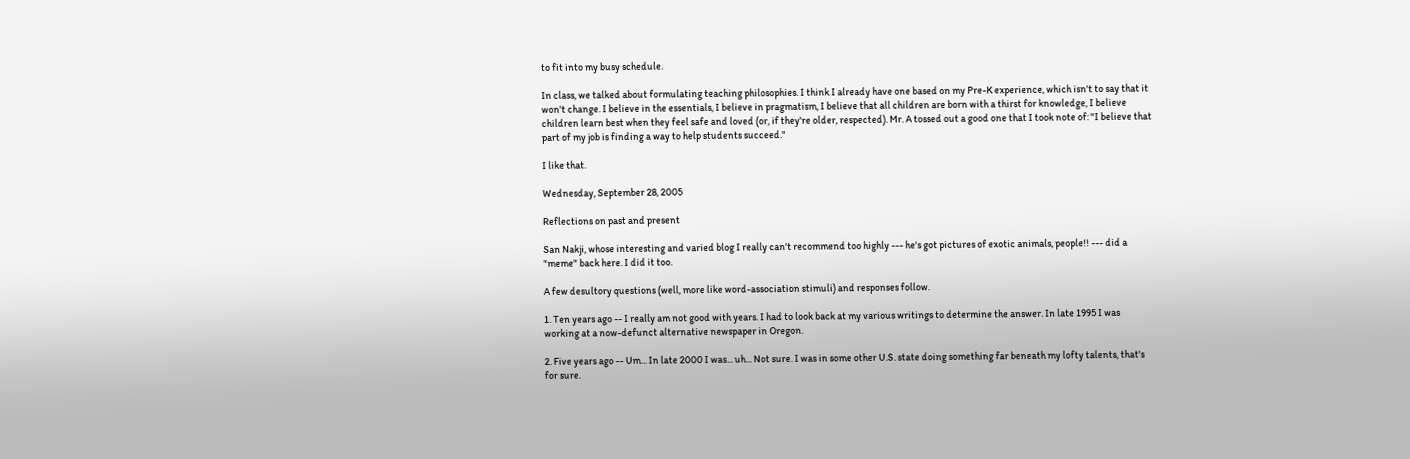to fit into my busy schedule.

In class, we talked about formulating teaching philosophies. I think I already have one based on my Pre-K experience, which isn't to say that it won't change. I believe in the essentials, I believe in pragmatism, I believe that all children are born with a thirst for knowledge, I believe children learn best when they feel safe and loved (or, if they're older, respected). Mr. A tossed out a good one that I took note of: "I believe that part of my job is finding a way to help students succeed."

I like that.

Wednesday, September 28, 2005

Reflections on past and present

San Nakji, whose interesting and varied blog I really can't recommend too highly --- he's got pictures of exotic animals, people!! --- did a "meme" back here. I did it too.

A few desultory questions (well, more like word-association stimuli) and responses follow.

1. Ten years ago -- I really am not good with years. I had to look back at my various writings to determine the answer. In late 1995 I was working at a now-defunct alternative newspaper in Oregon.

2. Five years ago -- Um... In late 2000 I was... uh... Not sure. I was in some other U.S. state doing something far beneath my lofty talents, that's for sure.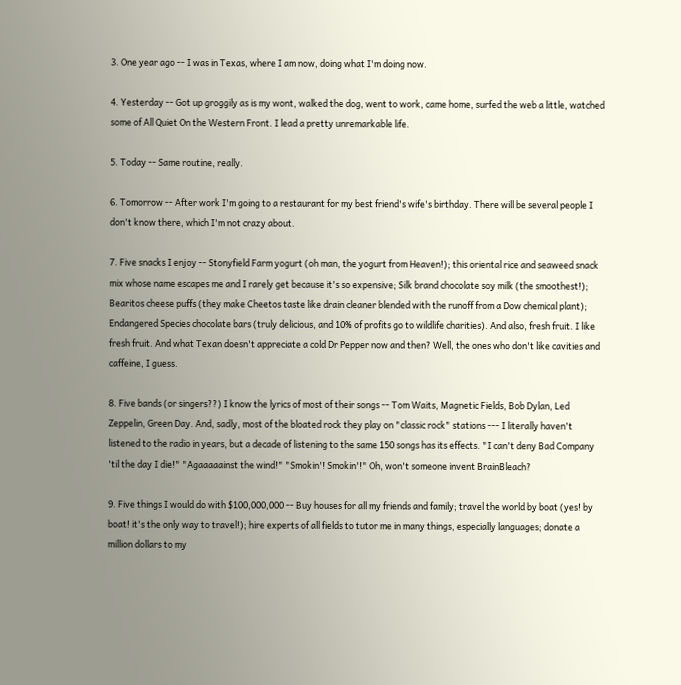3. One year ago -- I was in Texas, where I am now, doing what I'm doing now.

4. Yesterday -- Got up groggily as is my wont, walked the dog, went to work, came home, surfed the web a little, watched some of All Quiet On the Western Front. I lead a pretty unremarkable life.

5. Today -- Same routine, really.

6. Tomorrow -- After work I'm going to a restaurant for my best friend's wife's birthday. There will be several people I don't know there, which I'm not crazy about.

7. Five snacks I enjoy -- Stonyfield Farm yogurt (oh man, the yogurt from Heaven!); this oriental rice and seaweed snack mix whose name escapes me and I rarely get because it's so expensive; Silk brand chocolate soy milk (the smoothest!); Bearitos cheese puffs (they make Cheetos taste like drain cleaner blended with the runoff from a Dow chemical plant); Endangered Species chocolate bars (truly delicious, and 10% of profits go to wildlife charities). And also, fresh fruit. I like fresh fruit. And what Texan doesn't appreciate a cold Dr Pepper now and then? Well, the ones who don't like cavities and caffeine, I guess.

8. Five bands (or singers??) I know the lyrics of most of their songs -- Tom Waits, Magnetic Fields, Bob Dylan, Led Zeppelin, Green Day. And, sadly, most of the bloated rock they play on "classic rock" stations --- I literally haven't listened to the radio in years, but a decade of listening to the same 150 songs has its effects. "I can't deny Bad Company 'til the day I die!" "Agaaaaainst the wind!" "Smokin'! Smokin'!" Oh, won't someone invent BrainBleach?

9. Five things I would do with $100,000,000 -- Buy houses for all my friends and family; travel the world by boat (yes! by boat! it's the only way to travel!); hire experts of all fields to tutor me in many things, especially languages; donate a million dollars to my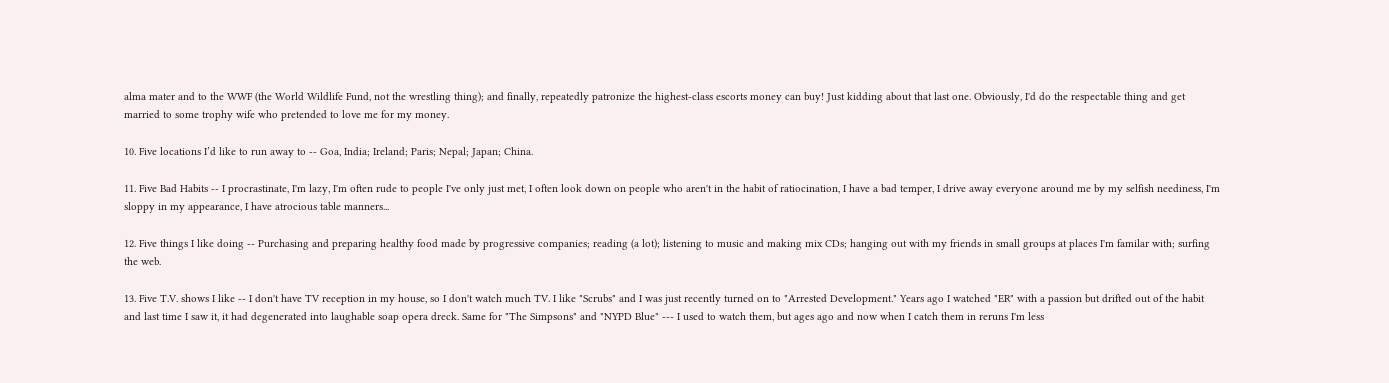alma mater and to the WWF (the World Wildlife Fund, not the wrestling thing); and finally, repeatedly patronize the highest-class escorts money can buy! Just kidding about that last one. Obviously, I'd do the respectable thing and get married to some trophy wife who pretended to love me for my money.

10. Five locations I’d like to run away to -- Goa, India; Ireland; Paris; Nepal; Japan; China.

11. Five Bad Habits -- I procrastinate, I'm lazy, I'm often rude to people I've only just met, I often look down on people who aren't in the habit of ratiocination, I have a bad temper, I drive away everyone around me by my selfish neediness, I'm sloppy in my appearance, I have atrocious table manners...

12. Five things I like doing -- Purchasing and preparing healthy food made by progressive companies; reading (a lot); listening to music and making mix CDs; hanging out with my friends in small groups at places I'm familar with; surfing the web.

13. Five T.V. shows I like -- I don't have TV reception in my house, so I don't watch much TV. I like "Scrubs" and I was just recently turned on to "Arrested Development." Years ago I watched "ER" with a passion but drifted out of the habit and last time I saw it, it had degenerated into laughable soap opera dreck. Same for "The Simpsons" and "NYPD Blue" --- I used to watch them, but ages ago and now when I catch them in reruns I'm less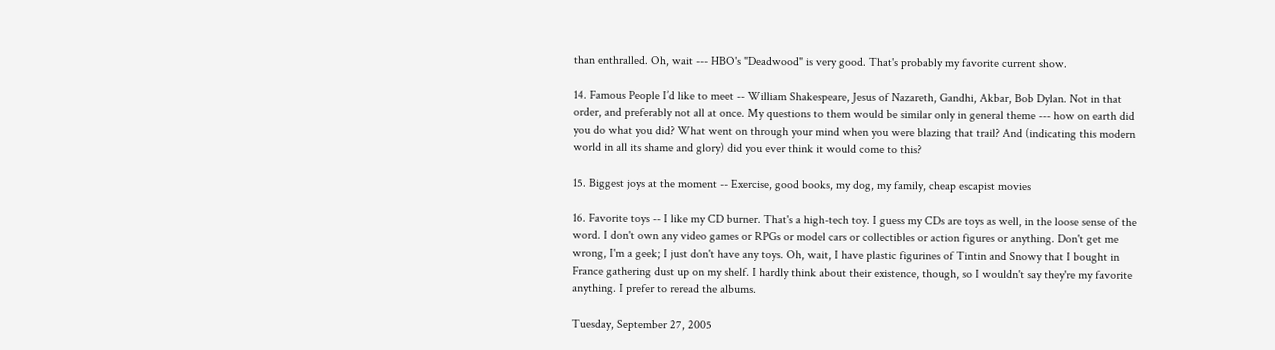than enthralled. Oh, wait --- HBO's "Deadwood" is very good. That's probably my favorite current show.

14. Famous People I’d like to meet -- William Shakespeare, Jesus of Nazareth, Gandhi, Akbar, Bob Dylan. Not in that order, and preferably not all at once. My questions to them would be similar only in general theme --- how on earth did you do what you did? What went on through your mind when you were blazing that trail? And (indicating this modern world in all its shame and glory) did you ever think it would come to this?

15. Biggest joys at the moment -- Exercise, good books, my dog, my family, cheap escapist movies

16. Favorite toys -- I like my CD burner. That's a high-tech toy. I guess my CDs are toys as well, in the loose sense of the word. I don't own any video games or RPGs or model cars or collectibles or action figures or anything. Don't get me wrong, I'm a geek; I just don't have any toys. Oh, wait, I have plastic figurines of Tintin and Snowy that I bought in France gathering dust up on my shelf. I hardly think about their existence, though, so I wouldn't say they're my favorite anything. I prefer to reread the albums.

Tuesday, September 27, 2005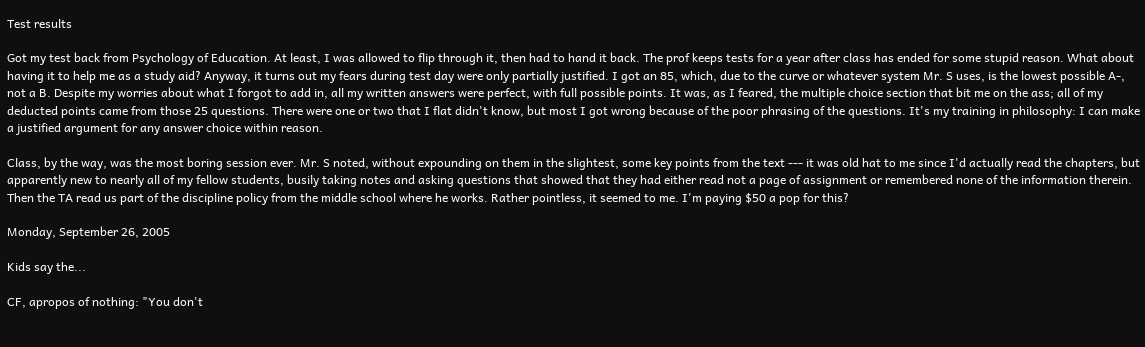Test results

Got my test back from Psychology of Education. At least, I was allowed to flip through it, then had to hand it back. The prof keeps tests for a year after class has ended for some stupid reason. What about having it to help me as a study aid? Anyway, it turns out my fears during test day were only partially justified. I got an 85, which, due to the curve or whatever system Mr. S uses, is the lowest possible A-, not a B. Despite my worries about what I forgot to add in, all my written answers were perfect, with full possible points. It was, as I feared, the multiple choice section that bit me on the ass; all of my deducted points came from those 25 questions. There were one or two that I flat didn't know, but most I got wrong because of the poor phrasing of the questions. It's my training in philosophy: I can make a justified argument for any answer choice within reason.

Class, by the way, was the most boring session ever. Mr. S noted, without expounding on them in the slightest, some key points from the text --- it was old hat to me since I'd actually read the chapters, but apparently new to nearly all of my fellow students, busily taking notes and asking questions that showed that they had either read not a page of assignment or remembered none of the information therein. Then the TA read us part of the discipline policy from the middle school where he works. Rather pointless, it seemed to me. I'm paying $50 a pop for this?

Monday, September 26, 2005

Kids say the...

CF, apropos of nothing: "You don't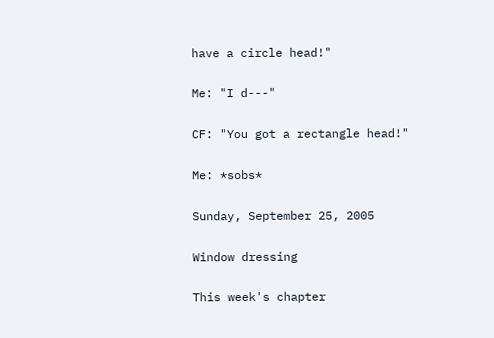have a circle head!"

Me: "I d---"

CF: "You got a rectangle head!"

Me: *sobs*

Sunday, September 25, 2005

Window dressing

This week's chapter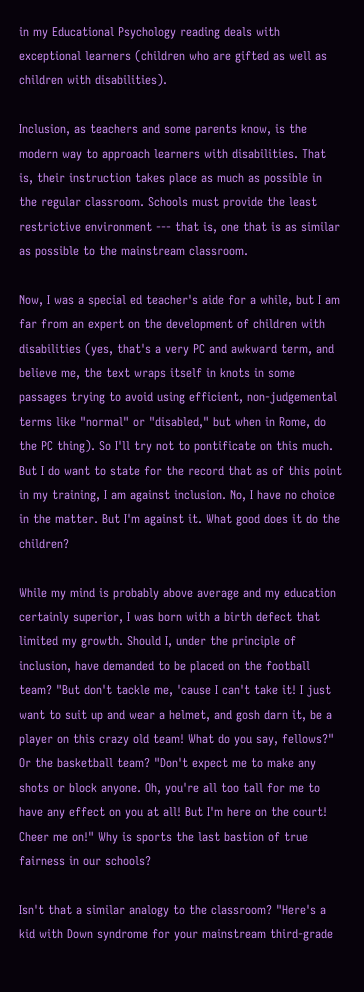in my Educational Psychology reading deals with exceptional learners (children who are gifted as well as children with disabilities).

Inclusion, as teachers and some parents know, is the modern way to approach learners with disabilities. That is, their instruction takes place as much as possible in the regular classroom. Schools must provide the least restrictive environment --- that is, one that is as similar as possible to the mainstream classroom.

Now, I was a special ed teacher's aide for a while, but I am far from an expert on the development of children with disabilities (yes, that's a very PC and awkward term, and believe me, the text wraps itself in knots in some passages trying to avoid using efficient, non-judgemental terms like "normal" or "disabled," but when in Rome, do the PC thing). So I'll try not to pontificate on this much. But I do want to state for the record that as of this point in my training, I am against inclusion. No, I have no choice in the matter. But I'm against it. What good does it do the children?

While my mind is probably above average and my education certainly superior, I was born with a birth defect that limited my growth. Should I, under the principle of inclusion, have demanded to be placed on the football team? "But don't tackle me, 'cause I can't take it! I just want to suit up and wear a helmet, and gosh darn it, be a player on this crazy old team! What do you say, fellows?" Or the basketball team? "Don't expect me to make any shots or block anyone. Oh, you're all too tall for me to have any effect on you at all! But I'm here on the court! Cheer me on!" Why is sports the last bastion of true fairness in our schools?

Isn't that a similar analogy to the classroom? "Here's a kid with Down syndrome for your mainstream third-grade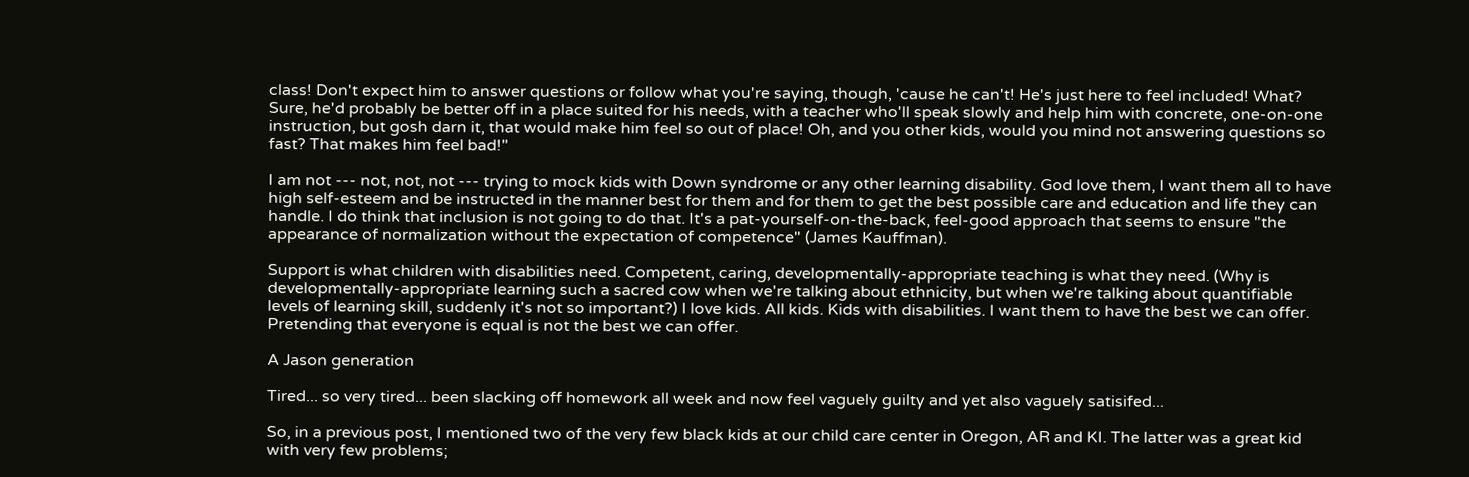class! Don't expect him to answer questions or follow what you're saying, though, 'cause he can't! He's just here to feel included! What? Sure, he'd probably be better off in a place suited for his needs, with a teacher who'll speak slowly and help him with concrete, one-on-one instruction, but gosh darn it, that would make him feel so out of place! Oh, and you other kids, would you mind not answering questions so fast? That makes him feel bad!"

I am not --- not, not, not --- trying to mock kids with Down syndrome or any other learning disability. God love them, I want them all to have high self-esteem and be instructed in the manner best for them and for them to get the best possible care and education and life they can handle. I do think that inclusion is not going to do that. It's a pat-yourself-on-the-back, feel-good approach that seems to ensure "the appearance of normalization without the expectation of competence" (James Kauffman).

Support is what children with disabilities need. Competent, caring, developmentally-appropriate teaching is what they need. (Why is developmentally-appropriate learning such a sacred cow when we're talking about ethnicity, but when we're talking about quantifiable levels of learning skill, suddenly it's not so important?) I love kids. All kids. Kids with disabilities. I want them to have the best we can offer. Pretending that everyone is equal is not the best we can offer.

A Jason generation

Tired... so very tired... been slacking off homework all week and now feel vaguely guilty and yet also vaguely satisifed...

So, in a previous post, I mentioned two of the very few black kids at our child care center in Oregon, AR and KI. The latter was a great kid with very few problems;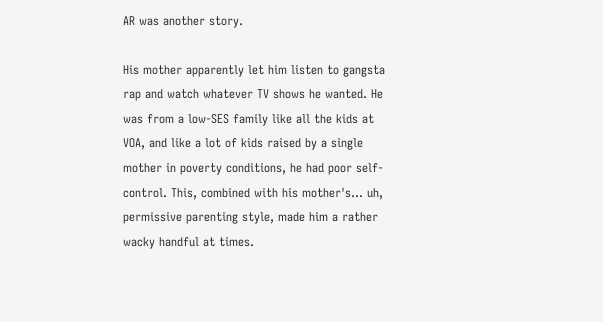AR was another story.

His mother apparently let him listen to gangsta rap and watch whatever TV shows he wanted. He was from a low-SES family like all the kids at VOA, and like a lot of kids raised by a single mother in poverty conditions, he had poor self-control. This, combined with his mother's... uh, permissive parenting style, made him a rather wacky handful at times.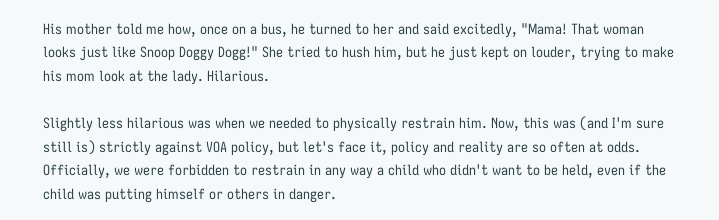His mother told me how, once on a bus, he turned to her and said excitedly, "Mama! That woman looks just like Snoop Doggy Dogg!" She tried to hush him, but he just kept on louder, trying to make his mom look at the lady. Hilarious.

Slightly less hilarious was when we needed to physically restrain him. Now, this was (and I'm sure still is) strictly against VOA policy, but let's face it, policy and reality are so often at odds. Officially, we were forbidden to restrain in any way a child who didn't want to be held, even if the child was putting himself or others in danger.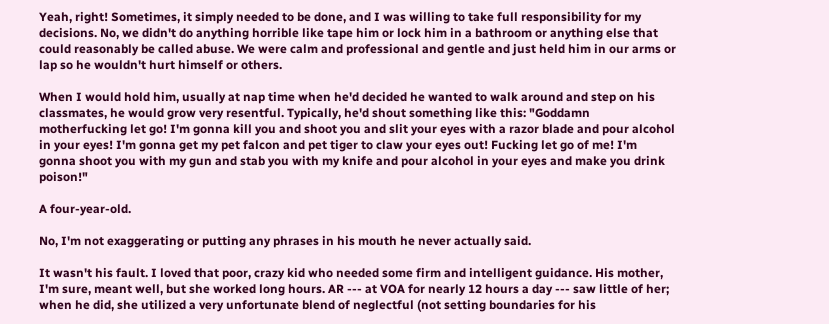Yeah, right! Sometimes, it simply needed to be done, and I was willing to take full responsibility for my decisions. No, we didn't do anything horrible like tape him or lock him in a bathroom or anything else that could reasonably be called abuse. We were calm and professional and gentle and just held him in our arms or lap so he wouldn't hurt himself or others.

When I would hold him, usually at nap time when he'd decided he wanted to walk around and step on his classmates, he would grow very resentful. Typically, he'd shout something like this: "Goddamn motherfucking let go! I'm gonna kill you and shoot you and slit your eyes with a razor blade and pour alcohol in your eyes! I'm gonna get my pet falcon and pet tiger to claw your eyes out! Fucking let go of me! I'm gonna shoot you with my gun and stab you with my knife and pour alcohol in your eyes and make you drink poison!"

A four-year-old.

No, I'm not exaggerating or putting any phrases in his mouth he never actually said.

It wasn't his fault. I loved that poor, crazy kid who needed some firm and intelligent guidance. His mother, I'm sure, meant well, but she worked long hours. AR --- at VOA for nearly 12 hours a day --- saw little of her; when he did, she utilized a very unfortunate blend of neglectful (not setting boundaries for his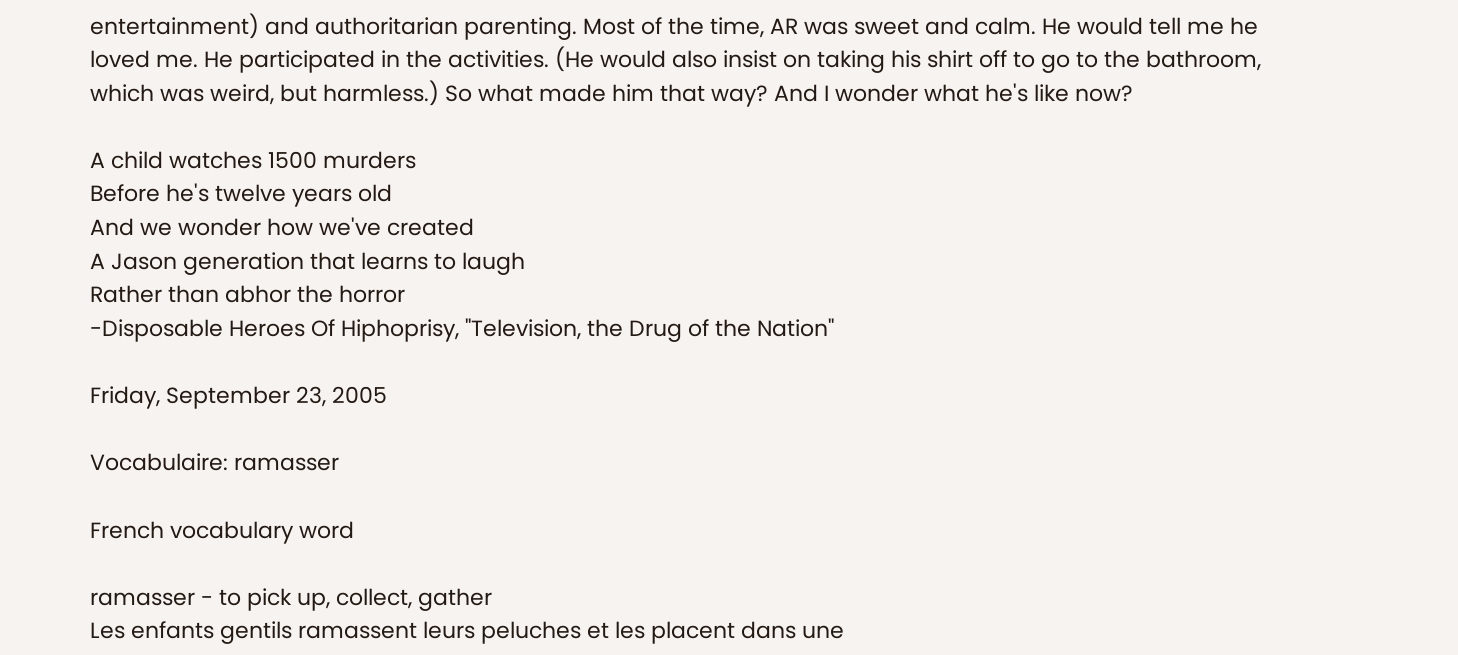entertainment) and authoritarian parenting. Most of the time, AR was sweet and calm. He would tell me he loved me. He participated in the activities. (He would also insist on taking his shirt off to go to the bathroom, which was weird, but harmless.) So what made him that way? And I wonder what he's like now?

A child watches 1500 murders
Before he's twelve years old
And we wonder how we've created
A Jason generation that learns to laugh
Rather than abhor the horror
-Disposable Heroes Of Hiphoprisy, "Television, the Drug of the Nation"

Friday, September 23, 2005

Vocabulaire: ramasser

French vocabulary word

ramasser - to pick up, collect, gather
Les enfants gentils ramassent leurs peluches et les placent dans une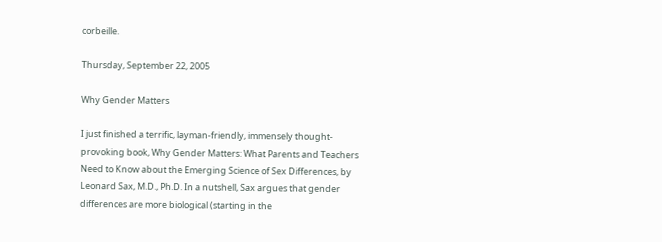corbeille.

Thursday, September 22, 2005

Why Gender Matters

I just finished a terrific, layman-friendly, immensely thought-provoking book, Why Gender Matters: What Parents and Teachers Need to Know about the Emerging Science of Sex Differences, by Leonard Sax, M.D., Ph.D. In a nutshell, Sax argues that gender differences are more biological (starting in the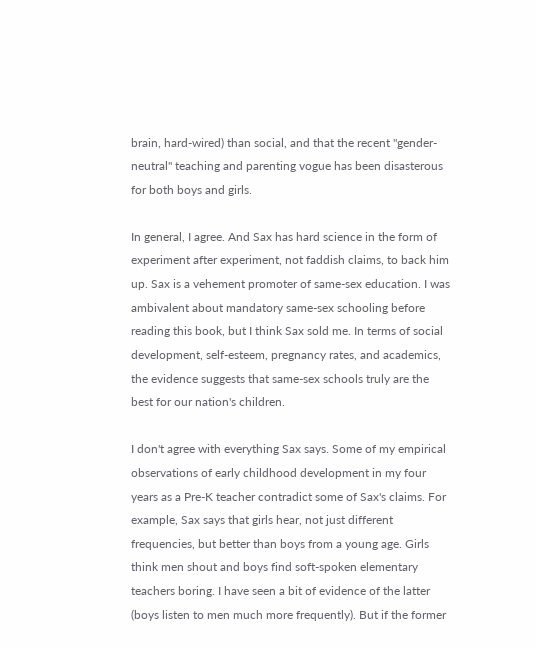brain, hard-wired) than social, and that the recent "gender-neutral" teaching and parenting vogue has been disasterous for both boys and girls.

In general, I agree. And Sax has hard science in the form of experiment after experiment, not faddish claims, to back him up. Sax is a vehement promoter of same-sex education. I was ambivalent about mandatory same-sex schooling before reading this book, but I think Sax sold me. In terms of social development, self-esteem, pregnancy rates, and academics, the evidence suggests that same-sex schools truly are the best for our nation's children.

I don't agree with everything Sax says. Some of my empirical observations of early childhood development in my four years as a Pre-K teacher contradict some of Sax's claims. For example, Sax says that girls hear, not just different frequencies, but better than boys from a young age. Girls think men shout and boys find soft-spoken elementary teachers boring. I have seen a bit of evidence of the latter (boys listen to men much more frequently). But if the former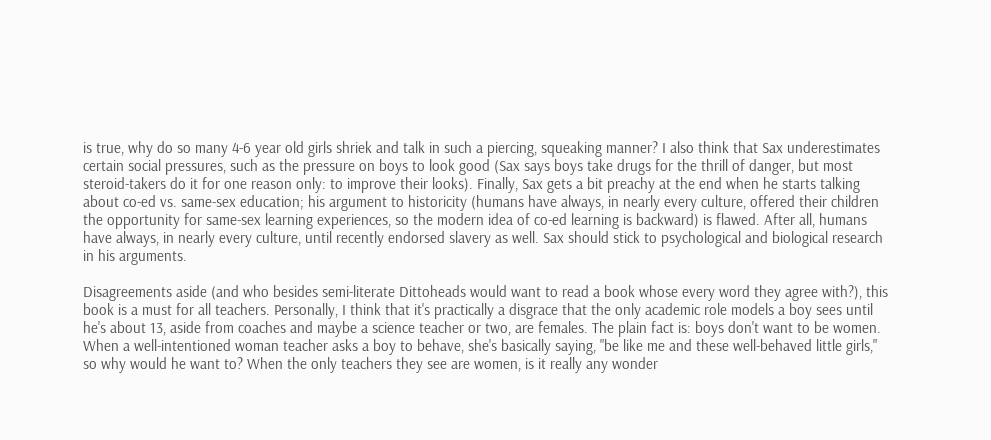is true, why do so many 4-6 year old girls shriek and talk in such a piercing, squeaking manner? I also think that Sax underestimates certain social pressures, such as the pressure on boys to look good (Sax says boys take drugs for the thrill of danger, but most steroid-takers do it for one reason only: to improve their looks). Finally, Sax gets a bit preachy at the end when he starts talking about co-ed vs. same-sex education; his argument to historicity (humans have always, in nearly every culture, offered their children the opportunity for same-sex learning experiences, so the modern idea of co-ed learning is backward) is flawed. After all, humans have always, in nearly every culture, until recently endorsed slavery as well. Sax should stick to psychological and biological research in his arguments.

Disagreements aside (and who besides semi-literate Dittoheads would want to read a book whose every word they agree with?), this book is a must for all teachers. Personally, I think that it's practically a disgrace that the only academic role models a boy sees until he's about 13, aside from coaches and maybe a science teacher or two, are females. The plain fact is: boys don't want to be women. When a well-intentioned woman teacher asks a boy to behave, she's basically saying, "be like me and these well-behaved little girls," so why would he want to? When the only teachers they see are women, is it really any wonder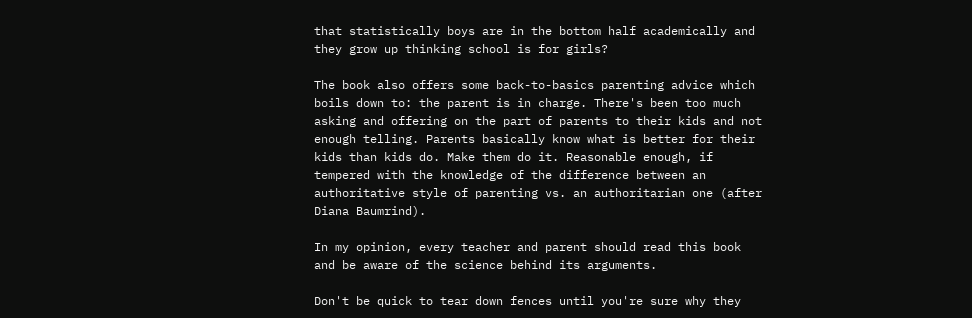that statistically boys are in the bottom half academically and they grow up thinking school is for girls?

The book also offers some back-to-basics parenting advice which boils down to: the parent is in charge. There's been too much asking and offering on the part of parents to their kids and not enough telling. Parents basically know what is better for their kids than kids do. Make them do it. Reasonable enough, if tempered with the knowledge of the difference between an authoritative style of parenting vs. an authoritarian one (after Diana Baumrind).

In my opinion, every teacher and parent should read this book and be aware of the science behind its arguments.

Don't be quick to tear down fences until you're sure why they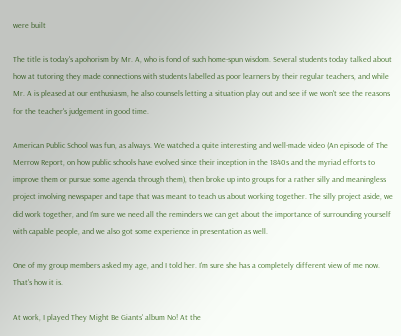were built

The title is today's apohorism by Mr. A, who is fond of such home-spun wisdom. Several students today talked about how at tutoring they made connections with students labelled as poor learners by their regular teachers, and while Mr. A is pleased at our enthusiasm, he also counsels letting a situation play out and see if we won't see the reasons for the teacher's judgement in good time.

American Public School was fun, as always. We watched a quite interesting and well-made video (An episode of The Merrow Report, on how public schools have evolved since their inception in the 1840s and the myriad efforts to improve them or pursue some agenda through them), then broke up into groups for a rather silly and meaningless project involving newspaper and tape that was meant to teach us about working together. The silly project aside, we did work together, and I'm sure we need all the reminders we can get about the importance of surrounding yourself with capable people, and we also got some experience in presentation as well.

One of my group members asked my age, and I told her. I'm sure she has a completely different view of me now. That's how it is.

At work, I played They Might Be Giants' album No! At the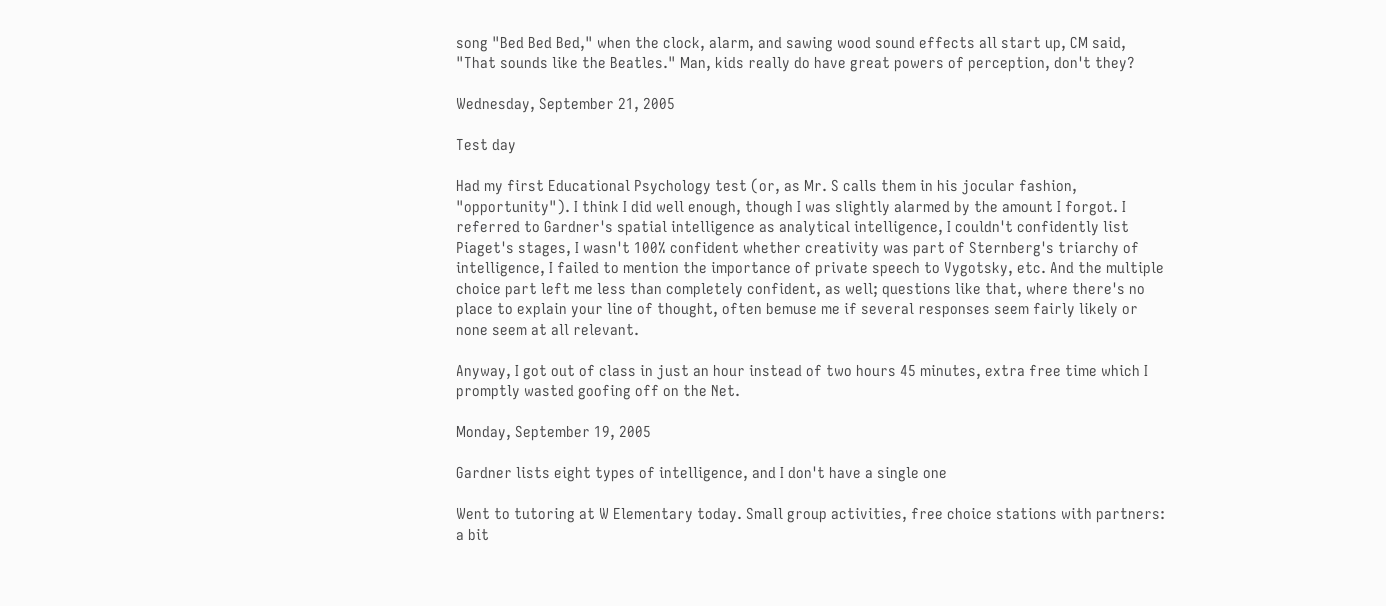song "Bed Bed Bed," when the clock, alarm, and sawing wood sound effects all start up, CM said, "That sounds like the Beatles." Man, kids really do have great powers of perception, don't they?

Wednesday, September 21, 2005

Test day

Had my first Educational Psychology test (or, as Mr. S calls them in his jocular fashion, "opportunity"). I think I did well enough, though I was slightly alarmed by the amount I forgot. I referred to Gardner's spatial intelligence as analytical intelligence, I couldn't confidently list Piaget's stages, I wasn't 100% confident whether creativity was part of Sternberg's triarchy of intelligence, I failed to mention the importance of private speech to Vygotsky, etc. And the multiple choice part left me less than completely confident, as well; questions like that, where there's no place to explain your line of thought, often bemuse me if several responses seem fairly likely or none seem at all relevant.

Anyway, I got out of class in just an hour instead of two hours 45 minutes, extra free time which I promptly wasted goofing off on the Net.

Monday, September 19, 2005

Gardner lists eight types of intelligence, and I don't have a single one

Went to tutoring at W Elementary today. Small group activities, free choice stations with partners: a bit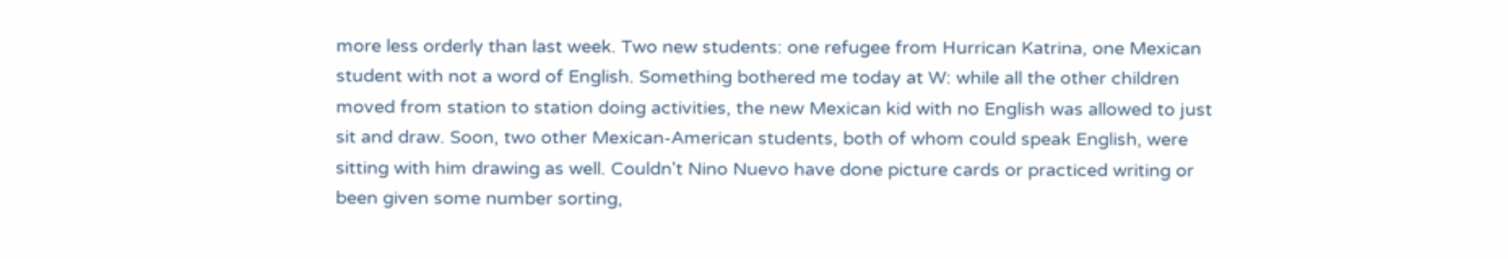more less orderly than last week. Two new students: one refugee from Hurrican Katrina, one Mexican student with not a word of English. Something bothered me today at W: while all the other children moved from station to station doing activities, the new Mexican kid with no English was allowed to just sit and draw. Soon, two other Mexican-American students, both of whom could speak English, were sitting with him drawing as well. Couldn't Nino Nuevo have done picture cards or practiced writing or been given some number sorting,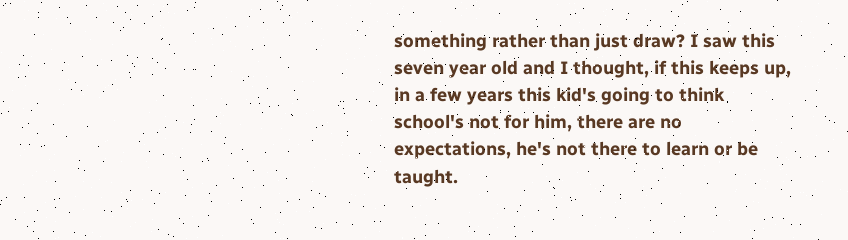something rather than just draw? I saw this seven year old and I thought, if this keeps up, in a few years this kid's going to think school's not for him, there are no expectations, he's not there to learn or be taught.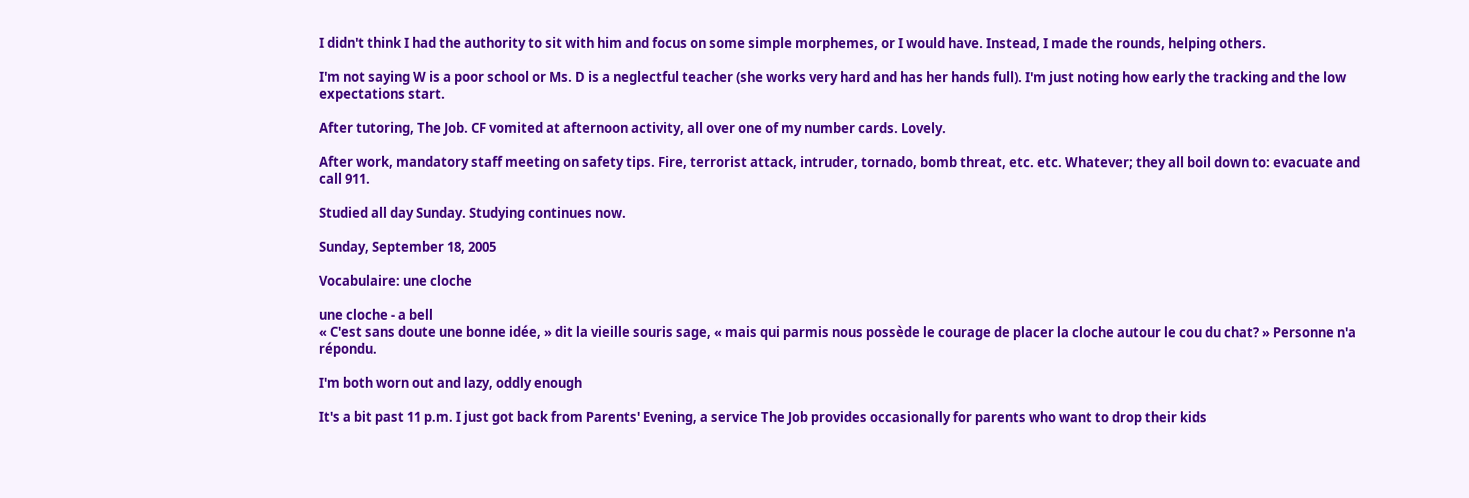I didn't think I had the authority to sit with him and focus on some simple morphemes, or I would have. Instead, I made the rounds, helping others.

I'm not saying W is a poor school or Ms. D is a neglectful teacher (she works very hard and has her hands full). I'm just noting how early the tracking and the low expectations start.

After tutoring, The Job. CF vomited at afternoon activity, all over one of my number cards. Lovely.

After work, mandatory staff meeting on safety tips. Fire, terrorist attack, intruder, tornado, bomb threat, etc. etc. Whatever; they all boil down to: evacuate and call 911.

Studied all day Sunday. Studying continues now.

Sunday, September 18, 2005

Vocabulaire: une cloche

une cloche - a bell
« C'est sans doute une bonne idée, » dit la vieille souris sage, « mais qui parmis nous possède le courage de placer la cloche autour le cou du chat? » Personne n'a répondu.

I'm both worn out and lazy, oddly enough

It's a bit past 11 p.m. I just got back from Parents' Evening, a service The Job provides occasionally for parents who want to drop their kids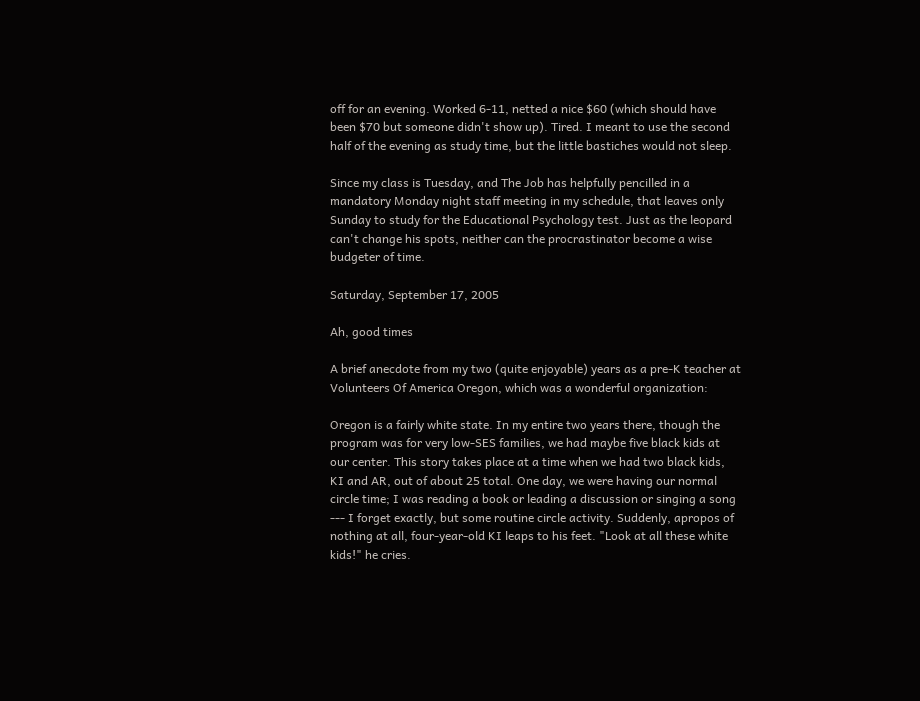off for an evening. Worked 6-11, netted a nice $60 (which should have been $70 but someone didn't show up). Tired. I meant to use the second half of the evening as study time, but the little bastiches would not sleep.

Since my class is Tuesday, and The Job has helpfully pencilled in a mandatory Monday night staff meeting in my schedule, that leaves only Sunday to study for the Educational Psychology test. Just as the leopard can't change his spots, neither can the procrastinator become a wise budgeter of time.

Saturday, September 17, 2005

Ah, good times

A brief anecdote from my two (quite enjoyable) years as a pre-K teacher at Volunteers Of America Oregon, which was a wonderful organization:

Oregon is a fairly white state. In my entire two years there, though the program was for very low-SES families, we had maybe five black kids at our center. This story takes place at a time when we had two black kids, KI and AR, out of about 25 total. One day, we were having our normal circle time; I was reading a book or leading a discussion or singing a song --- I forget exactly, but some routine circle activity. Suddenly, apropos of nothing at all, four-year-old KI leaps to his feet. "Look at all these white kids!" he cries.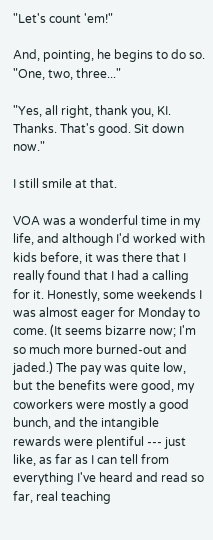"Let's count 'em!"

And, pointing, he begins to do so. "One, two, three..."

"Yes, all right, thank you, KI. Thanks. That's good. Sit down now."

I still smile at that.

VOA was a wonderful time in my life, and although I'd worked with kids before, it was there that I really found that I had a calling for it. Honestly, some weekends I was almost eager for Monday to come. (It seems bizarre now; I'm so much more burned-out and jaded.) The pay was quite low, but the benefits were good, my coworkers were mostly a good bunch, and the intangible rewards were plentiful --- just like, as far as I can tell from everything I've heard and read so far, real teaching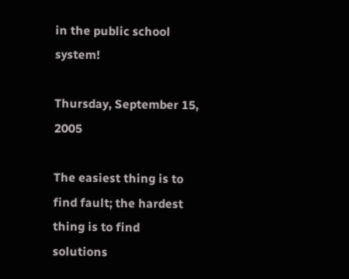in the public school system!

Thursday, September 15, 2005

The easiest thing is to find fault; the hardest thing is to find solutions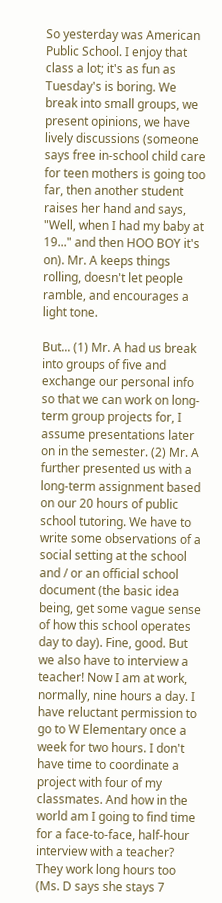So yesterday was American Public School. I enjoy that class a lot; it's as fun as Tuesday's is boring. We break into small groups, we present opinions, we have lively discussions (someone says free in-school child care for teen mothers is going too far, then another student raises her hand and says, "Well, when I had my baby at 19..." and then HOO BOY it's on). Mr. A keeps things rolling, doesn't let people ramble, and encourages a light tone.

But... (1) Mr. A had us break into groups of five and exchange our personal info so that we can work on long-term group projects for, I assume presentations later on in the semester. (2) Mr. A further presented us with a long-term assignment based on our 20 hours of public school tutoring. We have to write some observations of a social setting at the school and / or an official school document (the basic idea being, get some vague sense of how this school operates day to day). Fine, good. But we also have to interview a teacher! Now I am at work, normally, nine hours a day. I have reluctant permission to go to W Elementary once a week for two hours. I don't have time to coordinate a project with four of my classmates. And how in the world am I going to find time for a face-to-face, half-hour interview with a teacher? They work long hours too (Ms. D says she stays 7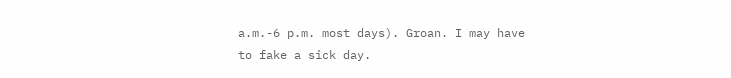a.m.-6 p.m. most days). Groan. I may have to fake a sick day.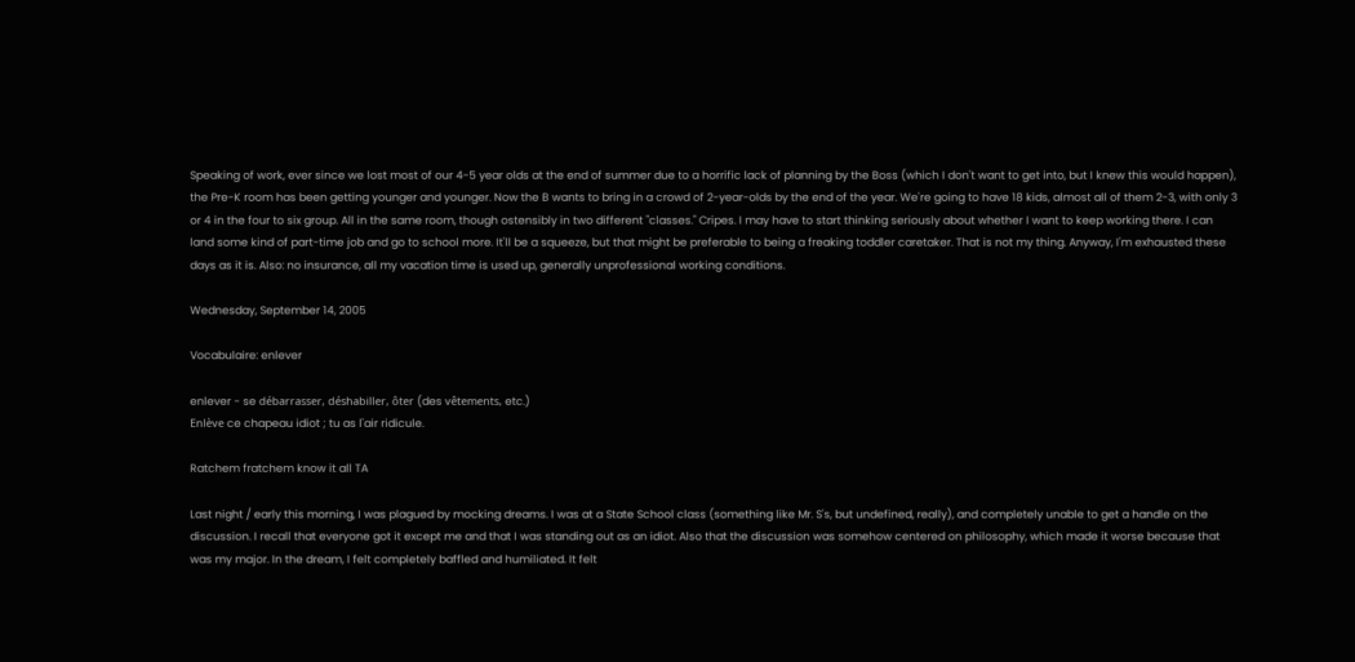Speaking of work, ever since we lost most of our 4-5 year olds at the end of summer due to a horrific lack of planning by the Boss (which I don't want to get into, but I knew this would happen), the Pre-K room has been getting younger and younger. Now the B wants to bring in a crowd of 2-year-olds by the end of the year. We're going to have 18 kids, almost all of them 2-3, with only 3 or 4 in the four to six group. All in the same room, though ostensibly in two different "classes." Cripes. I may have to start thinking seriously about whether I want to keep working there. I can land some kind of part-time job and go to school more. It'll be a squeeze, but that might be preferable to being a freaking toddler caretaker. That is not my thing. Anyway, I'm exhausted these days as it is. Also: no insurance, all my vacation time is used up, generally unprofessional working conditions.

Wednesday, September 14, 2005

Vocabulaire: enlever

enlever - se débarrasser, déshabiller, ôter (des vêtements, etc.)
Enlève ce chapeau idiot ; tu as l'air ridicule.

Ratchem fratchem know it all TA

Last night / early this morning, I was plagued by mocking dreams. I was at a State School class (something like Mr. S's, but undefined, really), and completely unable to get a handle on the discussion. I recall that everyone got it except me and that I was standing out as an idiot. Also that the discussion was somehow centered on philosophy, which made it worse because that was my major. In the dream, I felt completely baffled and humiliated. It felt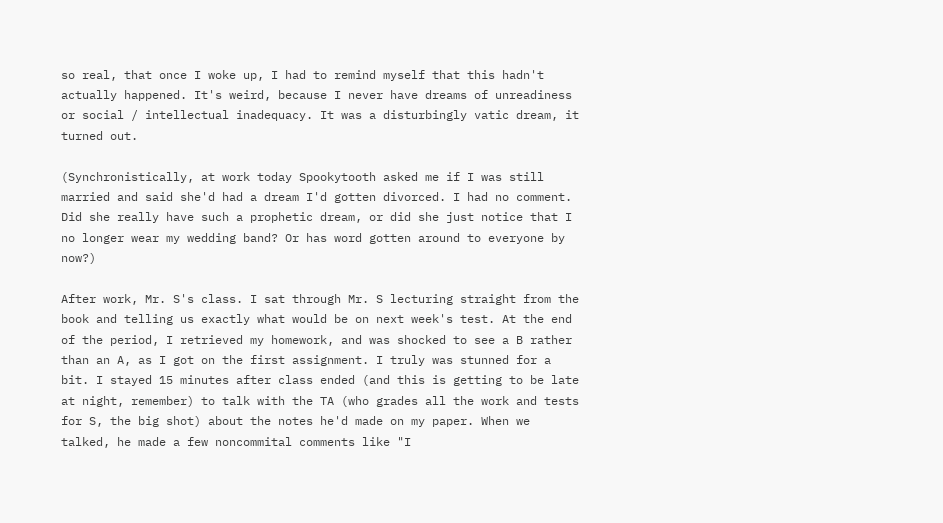so real, that once I woke up, I had to remind myself that this hadn't actually happened. It's weird, because I never have dreams of unreadiness or social / intellectual inadequacy. It was a disturbingly vatic dream, it turned out.

(Synchronistically, at work today Spookytooth asked me if I was still married and said she'd had a dream I'd gotten divorced. I had no comment. Did she really have such a prophetic dream, or did she just notice that I no longer wear my wedding band? Or has word gotten around to everyone by now?)

After work, Mr. S's class. I sat through Mr. S lecturing straight from the book and telling us exactly what would be on next week's test. At the end of the period, I retrieved my homework, and was shocked to see a B rather than an A, as I got on the first assignment. I truly was stunned for a bit. I stayed 15 minutes after class ended (and this is getting to be late at night, remember) to talk with the TA (who grades all the work and tests for S, the big shot) about the notes he'd made on my paper. When we talked, he made a few noncommital comments like "I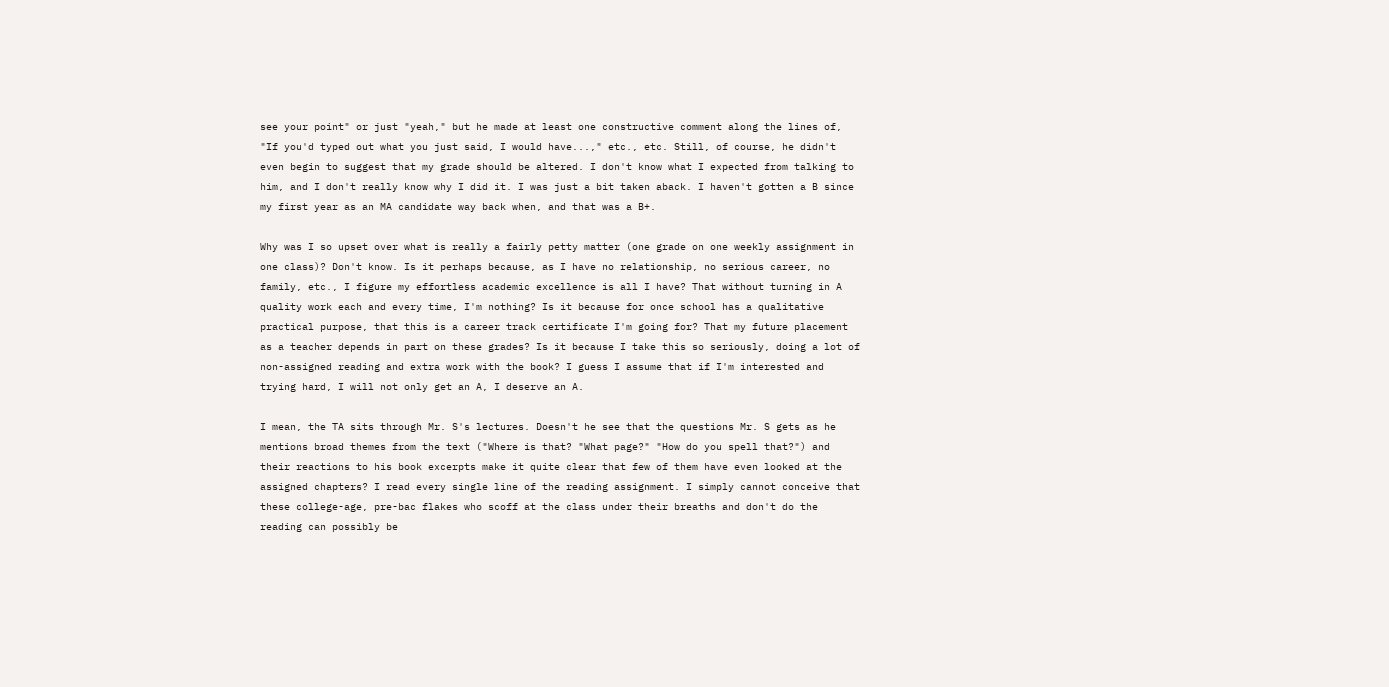see your point" or just "yeah," but he made at least one constructive comment along the lines of, "If you'd typed out what you just said, I would have...," etc., etc. Still, of course, he didn't even begin to suggest that my grade should be altered. I don't know what I expected from talking to him, and I don't really know why I did it. I was just a bit taken aback. I haven't gotten a B since my first year as an MA candidate way back when, and that was a B+.

Why was I so upset over what is really a fairly petty matter (one grade on one weekly assignment in one class)? Don't know. Is it perhaps because, as I have no relationship, no serious career, no family, etc., I figure my effortless academic excellence is all I have? That without turning in A quality work each and every time, I'm nothing? Is it because for once school has a qualitative practical purpose, that this is a career track certificate I'm going for? That my future placement as a teacher depends in part on these grades? Is it because I take this so seriously, doing a lot of non-assigned reading and extra work with the book? I guess I assume that if I'm interested and trying hard, I will not only get an A, I deserve an A.

I mean, the TA sits through Mr. S's lectures. Doesn't he see that the questions Mr. S gets as he mentions broad themes from the text ("Where is that? "What page?" "How do you spell that?") and their reactions to his book excerpts make it quite clear that few of them have even looked at the assigned chapters? I read every single line of the reading assignment. I simply cannot conceive that these college-age, pre-bac flakes who scoff at the class under their breaths and don't do the reading can possibly be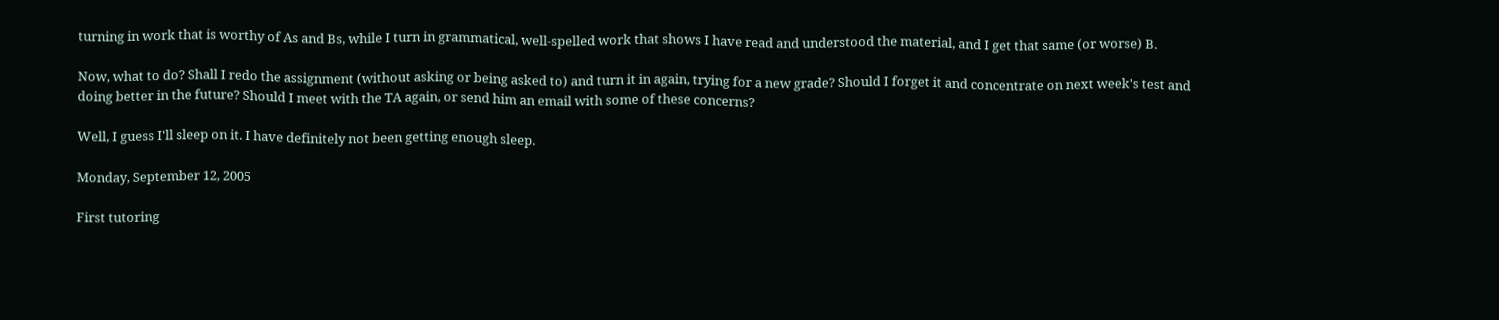turning in work that is worthy of As and Bs, while I turn in grammatical, well-spelled work that shows I have read and understood the material, and I get that same (or worse) B.

Now, what to do? Shall I redo the assignment (without asking or being asked to) and turn it in again, trying for a new grade? Should I forget it and concentrate on next week's test and doing better in the future? Should I meet with the TA again, or send him an email with some of these concerns?

Well, I guess I'll sleep on it. I have definitely not been getting enough sleep.

Monday, September 12, 2005

First tutoring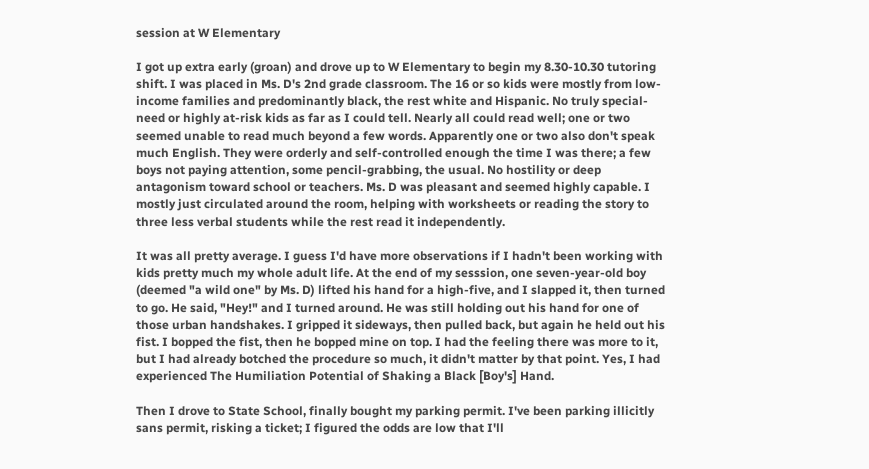session at W Elementary

I got up extra early (groan) and drove up to W Elementary to begin my 8.30-10.30 tutoring shift. I was placed in Ms. D's 2nd grade classroom. The 16 or so kids were mostly from low-income families and predominantly black, the rest white and Hispanic. No truly special-need or highly at-risk kids as far as I could tell. Nearly all could read well; one or two seemed unable to read much beyond a few words. Apparently one or two also don't speak much English. They were orderly and self-controlled enough the time I was there; a few boys not paying attention, some pencil-grabbing, the usual. No hostility or deep antagonism toward school or teachers. Ms. D was pleasant and seemed highly capable. I mostly just circulated around the room, helping with worksheets or reading the story to three less verbal students while the rest read it independently.

It was all pretty average. I guess I'd have more observations if I hadn't been working with kids pretty much my whole adult life. At the end of my sesssion, one seven-year-old boy (deemed "a wild one" by Ms. D) lifted his hand for a high-five, and I slapped it, then turned to go. He said, "Hey!" and I turned around. He was still holding out his hand for one of those urban handshakes. I gripped it sideways, then pulled back, but again he held out his fist. I bopped the fist, then he bopped mine on top. I had the feeling there was more to it, but I had already botched the procedure so much, it didn't matter by that point. Yes, I had experienced The Humiliation Potential of Shaking a Black [Boy's] Hand.

Then I drove to State School, finally bought my parking permit. I've been parking illicitly sans permit, risking a ticket; I figured the odds are low that I'll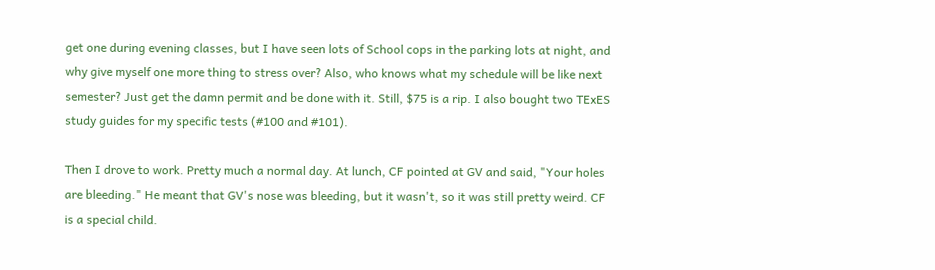get one during evening classes, but I have seen lots of School cops in the parking lots at night, and why give myself one more thing to stress over? Also, who knows what my schedule will be like next semester? Just get the damn permit and be done with it. Still, $75 is a rip. I also bought two TExES study guides for my specific tests (#100 and #101).

Then I drove to work. Pretty much a normal day. At lunch, CF pointed at GV and said, "Your holes are bleeding." He meant that GV's nose was bleeding, but it wasn't, so it was still pretty weird. CF is a special child.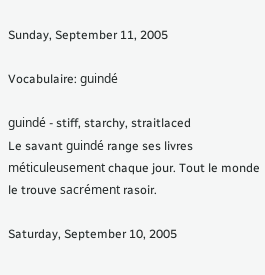Sunday, September 11, 2005

Vocabulaire: guindé

guindé - stiff, starchy, straitlaced
Le savant guindé range ses livres méticuleusement chaque jour. Tout le monde le trouve sacrément rasoir.

Saturday, September 10, 2005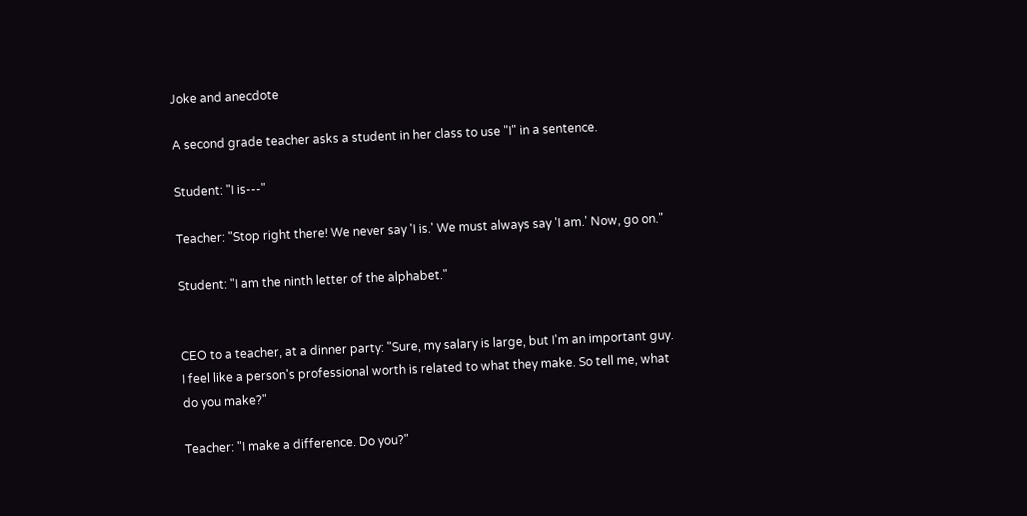Joke and anecdote

A second grade teacher asks a student in her class to use "I" in a sentence.

Student: "I is---"

Teacher: "Stop right there! We never say 'I is.' We must always say 'I am.' Now, go on."

Student: "I am the ninth letter of the alphabet."


CEO to a teacher, at a dinner party: "Sure, my salary is large, but I'm an important guy. I feel like a person's professional worth is related to what they make. So tell me, what do you make?"

Teacher: "I make a difference. Do you?"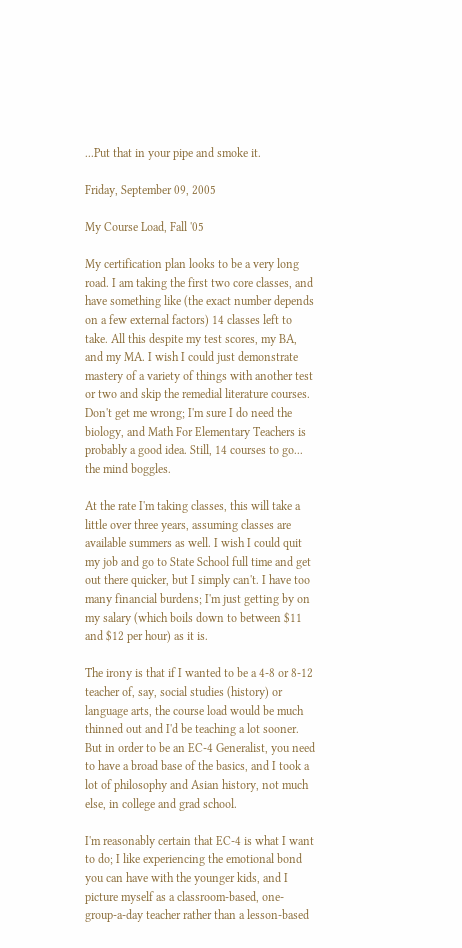...Put that in your pipe and smoke it.

Friday, September 09, 2005

My Course Load, Fall '05

My certification plan looks to be a very long road. I am taking the first two core classes, and have something like (the exact number depends on a few external factors) 14 classes left to take. All this despite my test scores, my BA, and my MA. I wish I could just demonstrate mastery of a variety of things with another test or two and skip the remedial literature courses. Don't get me wrong; I'm sure I do need the biology, and Math For Elementary Teachers is probably a good idea. Still, 14 courses to go... the mind boggles.

At the rate I'm taking classes, this will take a little over three years, assuming classes are available summers as well. I wish I could quit my job and go to State School full time and get out there quicker, but I simply can't. I have too many financial burdens; I'm just getting by on my salary (which boils down to between $11 and $12 per hour) as it is.

The irony is that if I wanted to be a 4-8 or 8-12 teacher of, say, social studies (history) or language arts, the course load would be much thinned out and I'd be teaching a lot sooner. But in order to be an EC-4 Generalist, you need to have a broad base of the basics, and I took a lot of philosophy and Asian history, not much else, in college and grad school.

I'm reasonably certain that EC-4 is what I want to do; I like experiencing the emotional bond you can have with the younger kids, and I picture myself as a classroom-based, one-group-a-day teacher rather than a lesson-based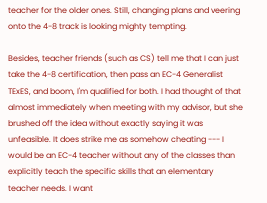teacher for the older ones. Still, changing plans and veering onto the 4-8 track is looking mighty tempting.

Besides, teacher friends (such as CS) tell me that I can just take the 4-8 certification, then pass an EC-4 Generalist TExES, and boom, I'm qualified for both. I had thought of that almost immediately when meeting with my advisor, but she brushed off the idea without exactly saying it was unfeasible. It does strike me as somehow cheating --- I would be an EC-4 teacher without any of the classes than explicitly teach the specific skills that an elementary teacher needs. I want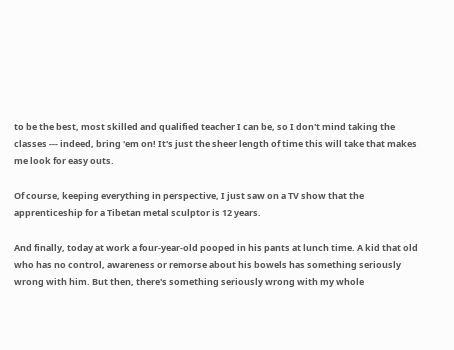to be the best, most skilled and qualified teacher I can be, so I don't mind taking the classes --- indeed, bring 'em on! It's just the sheer length of time this will take that makes me look for easy outs.

Of course, keeping everything in perspective, I just saw on a TV show that the apprenticeship for a Tibetan metal sculptor is 12 years.

And finally, today at work a four-year-old pooped in his pants at lunch time. A kid that old who has no control, awareness or remorse about his bowels has something seriously wrong with him. But then, there's something seriously wrong with my whole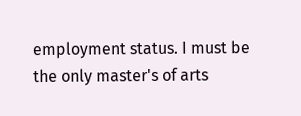employment status. I must be the only master's of arts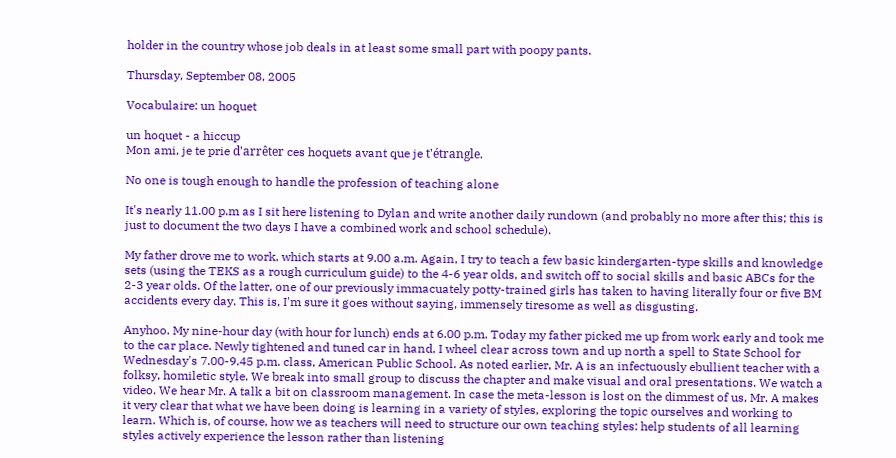holder in the country whose job deals in at least some small part with poopy pants.

Thursday, September 08, 2005

Vocabulaire: un hoquet

un hoquet - a hiccup
Mon ami, je te prie d'arrêter ces hoquets avant que je t'étrangle.

No one is tough enough to handle the profession of teaching alone

It's nearly 11.00 p.m as I sit here listening to Dylan and write another daily rundown (and probably no more after this; this is just to document the two days I have a combined work and school schedule).

My father drove me to work, which starts at 9.00 a.m. Again, I try to teach a few basic kindergarten-type skills and knowledge sets (using the TEKS as a rough curriculum guide) to the 4-6 year olds, and switch off to social skills and basic ABCs for the 2-3 year olds. Of the latter, one of our previously immacuately potty-trained girls has taken to having literally four or five BM accidents every day. This is, I'm sure it goes without saying, immensely tiresome as well as disgusting.

Anyhoo. My nine-hour day (with hour for lunch) ends at 6.00 p.m. Today my father picked me up from work early and took me to the car place. Newly tightened and tuned car in hand, I wheel clear across town and up north a spell to State School for Wednesday's 7.00-9.45 p.m. class, American Public School. As noted earlier, Mr. A is an infectuously ebullient teacher with a folksy, homiletic style. We break into small group to discuss the chapter and make visual and oral presentations. We watch a video. We hear Mr. A talk a bit on classroom management. In case the meta-lesson is lost on the dimmest of us, Mr. A makes it very clear that what we have been doing is learning in a variety of styles, exploring the topic ourselves and working to learn. Which is, of course, how we as teachers will need to structure our own teaching styles: help students of all learning styles actively experience the lesson rather than listening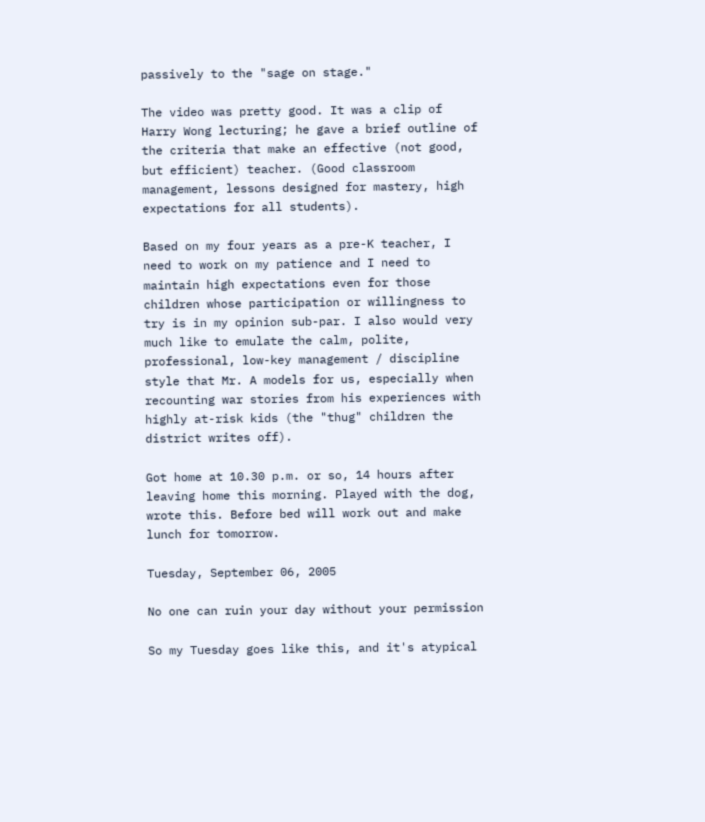passively to the "sage on stage."

The video was pretty good. It was a clip of Harry Wong lecturing; he gave a brief outline of the criteria that make an effective (not good, but efficient) teacher. (Good classroom management, lessons designed for mastery, high expectations for all students).

Based on my four years as a pre-K teacher, I need to work on my patience and I need to maintain high expectations even for those children whose participation or willingness to try is in my opinion sub-par. I also would very much like to emulate the calm, polite, professional, low-key management / discipline style that Mr. A models for us, especially when recounting war stories from his experiences with highly at-risk kids (the "thug" children the district writes off).

Got home at 10.30 p.m. or so, 14 hours after leaving home this morning. Played with the dog, wrote this. Before bed will work out and make lunch for tomorrow.

Tuesday, September 06, 2005

No one can ruin your day without your permission

So my Tuesday goes like this, and it's atypical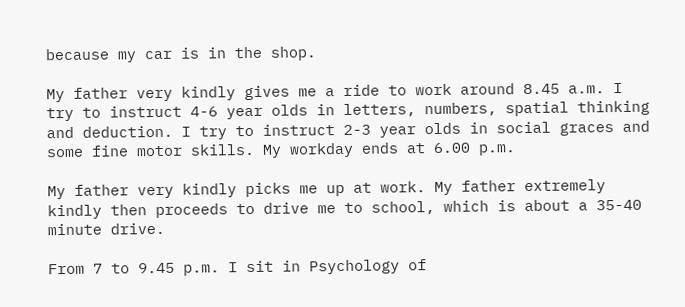because my car is in the shop.

My father very kindly gives me a ride to work around 8.45 a.m. I try to instruct 4-6 year olds in letters, numbers, spatial thinking and deduction. I try to instruct 2-3 year olds in social graces and some fine motor skills. My workday ends at 6.00 p.m.

My father very kindly picks me up at work. My father extremely kindly then proceeds to drive me to school, which is about a 35-40 minute drive.

From 7 to 9.45 p.m. I sit in Psychology of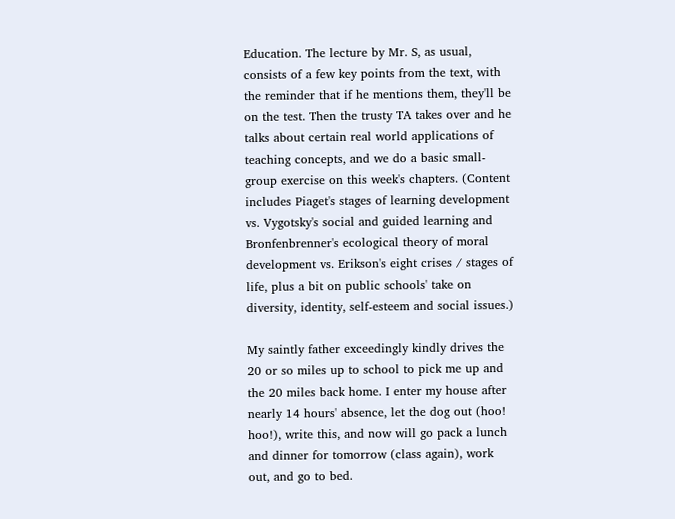Education. The lecture by Mr. S, as usual, consists of a few key points from the text, with the reminder that if he mentions them, they'll be on the test. Then the trusty TA takes over and he talks about certain real world applications of teaching concepts, and we do a basic small-group exercise on this week's chapters. (Content includes Piaget's stages of learning development vs. Vygotsky's social and guided learning and Bronfenbrenner's ecological theory of moral development vs. Erikson's eight crises / stages of life, plus a bit on public schools' take on diversity, identity, self-esteem and social issues.)

My saintly father exceedingly kindly drives the 20 or so miles up to school to pick me up and the 20 miles back home. I enter my house after nearly 14 hours' absence, let the dog out (hoo! hoo!), write this, and now will go pack a lunch and dinner for tomorrow (class again), work out, and go to bed.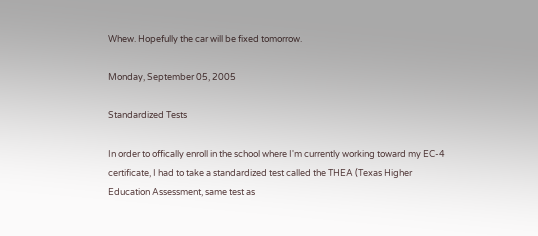Whew. Hopefully the car will be fixed tomorrow.

Monday, September 05, 2005

Standardized Tests

In order to offically enroll in the school where I'm currently working toward my EC-4 certificate, I had to take a standardized test called the THEA (Texas Higher Education Assessment, same test as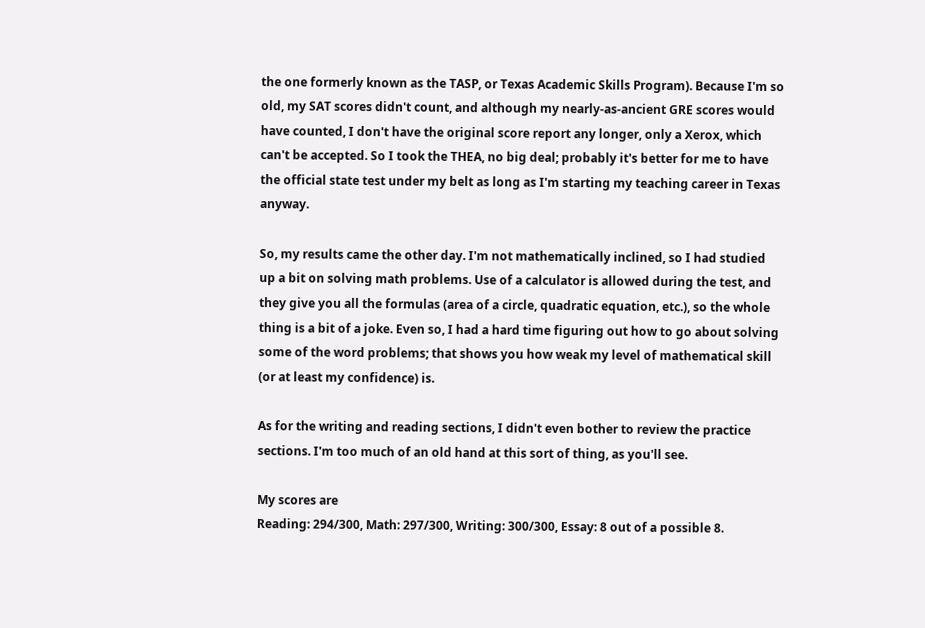the one formerly known as the TASP, or Texas Academic Skills Program). Because I'm so old, my SAT scores didn't count, and although my nearly-as-ancient GRE scores would have counted, I don't have the original score report any longer, only a Xerox, which can't be accepted. So I took the THEA, no big deal; probably it's better for me to have the official state test under my belt as long as I'm starting my teaching career in Texas anyway.

So, my results came the other day. I'm not mathematically inclined, so I had studied up a bit on solving math problems. Use of a calculator is allowed during the test, and they give you all the formulas (area of a circle, quadratic equation, etc.), so the whole thing is a bit of a joke. Even so, I had a hard time figuring out how to go about solving some of the word problems; that shows you how weak my level of mathematical skill (or at least my confidence) is.

As for the writing and reading sections, I didn't even bother to review the practice sections. I'm too much of an old hand at this sort of thing, as you'll see.

My scores are
Reading: 294/300, Math: 297/300, Writing: 300/300, Essay: 8 out of a possible 8.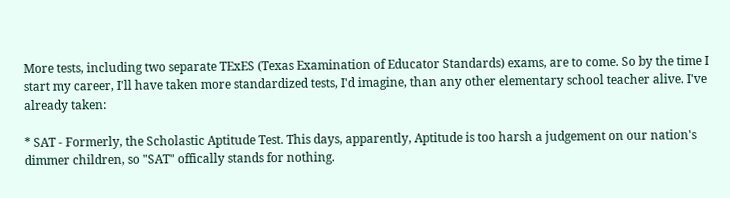More tests, including two separate TExES (Texas Examination of Educator Standards) exams, are to come. So by the time I start my career, I'll have taken more standardized tests, I'd imagine, than any other elementary school teacher alive. I've already taken:

* SAT - Formerly, the Scholastic Aptitude Test. This days, apparently, Aptitude is too harsh a judgement on our nation's dimmer children, so "SAT" offically stands for nothing.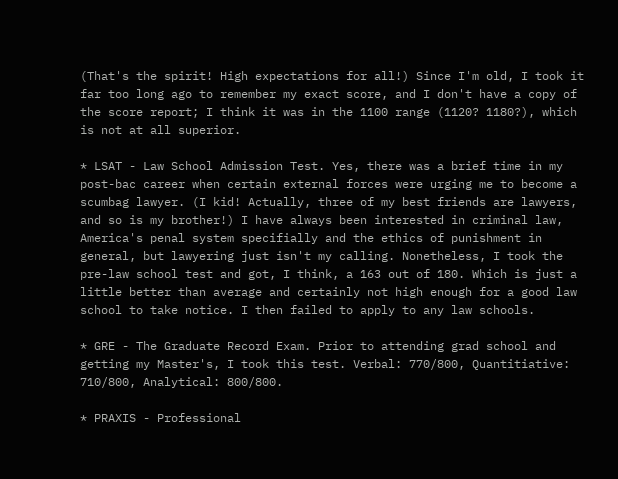(That's the spirit! High expectations for all!) Since I'm old, I took it far too long ago to remember my exact score, and I don't have a copy of the score report; I think it was in the 1100 range (1120? 1180?), which is not at all superior.

* LSAT - Law School Admission Test. Yes, there was a brief time in my post-bac career when certain external forces were urging me to become a scumbag lawyer. (I kid! Actually, three of my best friends are lawyers, and so is my brother!) I have always been interested in criminal law, America's penal system specifially and the ethics of punishment in general, but lawyering just isn't my calling. Nonetheless, I took the pre-law school test and got, I think, a 163 out of 180. Which is just a little better than average and certainly not high enough for a good law school to take notice. I then failed to apply to any law schools.

* GRE - The Graduate Record Exam. Prior to attending grad school and getting my Master's, I took this test. Verbal: 770/800, Quantitiative: 710/800, Analytical: 800/800.

* PRAXIS - Professional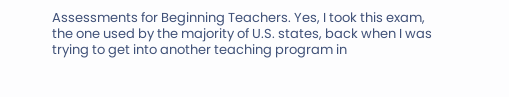Assessments for Beginning Teachers. Yes, I took this exam, the one used by the majority of U.S. states, back when I was trying to get into another teaching program in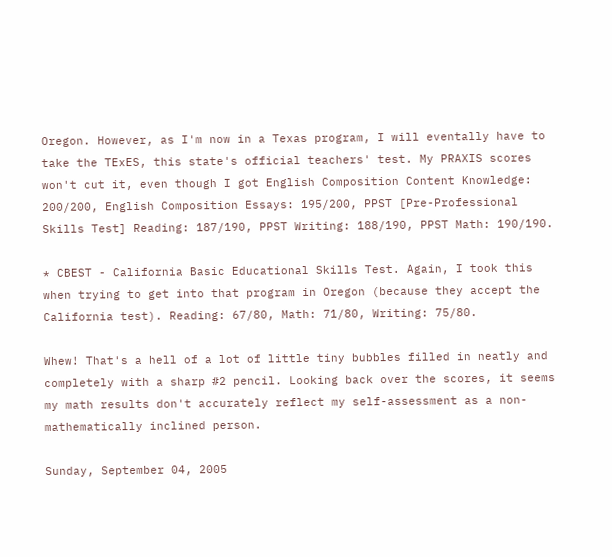Oregon. However, as I'm now in a Texas program, I will eventally have to take the TExES, this state's official teachers' test. My PRAXIS scores won't cut it, even though I got English Composition Content Knowledge: 200/200, English Composition Essays: 195/200, PPST [Pre-Professional Skills Test] Reading: 187/190, PPST Writing: 188/190, PPST Math: 190/190.

* CBEST - California Basic Educational Skills Test. Again, I took this when trying to get into that program in Oregon (because they accept the California test). Reading: 67/80, Math: 71/80, Writing: 75/80.

Whew! That's a hell of a lot of little tiny bubbles filled in neatly and completely with a sharp #2 pencil. Looking back over the scores, it seems my math results don't accurately reflect my self-assessment as a non-mathematically inclined person.

Sunday, September 04, 2005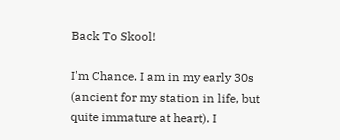Back To Skool!

I'm Chance. I am in my early 30s (ancient for my station in life, but quite immature at heart). I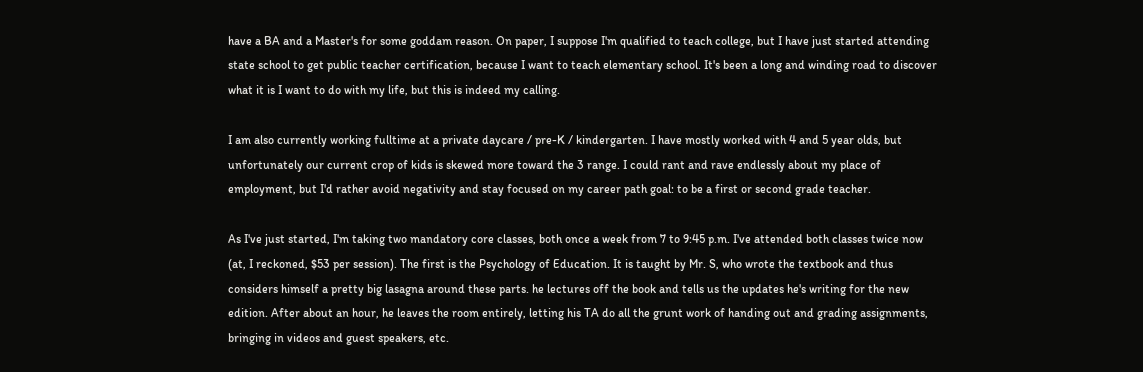have a BA and a Master's for some goddam reason. On paper, I suppose I'm qualified to teach college, but I have just started attending state school to get public teacher certification, because I want to teach elementary school. It's been a long and winding road to discover what it is I want to do with my life, but this is indeed my calling.

I am also currently working fulltime at a private daycare / pre-K / kindergarten. I have mostly worked with 4 and 5 year olds, but unfortunately our current crop of kids is skewed more toward the 3 range. I could rant and rave endlessly about my place of employment, but I'd rather avoid negativity and stay focused on my career path goal: to be a first or second grade teacher.

As I've just started, I'm taking two mandatory core classes, both once a week from 7 to 9:45 p.m. I've attended both classes twice now (at, I reckoned, $53 per session). The first is the Psychology of Education. It is taught by Mr. S, who wrote the textbook and thus considers himself a pretty big lasagna around these parts. he lectures off the book and tells us the updates he's writing for the new edition. After about an hour, he leaves the room entirely, letting his TA do all the grunt work of handing out and grading assignments, bringing in videos and guest speakers, etc.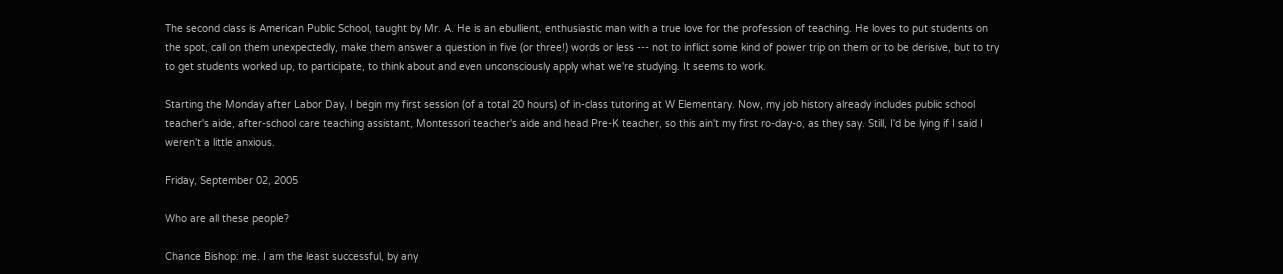The second class is American Public School, taught by Mr. A. He is an ebullient, enthusiastic man with a true love for the profession of teaching. He loves to put students on the spot, call on them unexpectedly, make them answer a question in five (or three!) words or less --- not to inflict some kind of power trip on them or to be derisive, but to try to get students worked up, to participate, to think about and even unconsciously apply what we're studying. It seems to work.

Starting the Monday after Labor Day, I begin my first session (of a total 20 hours) of in-class tutoring at W Elementary. Now, my job history already includes public school teacher's aide, after-school care teaching assistant, Montessori teacher's aide and head Pre-K teacher, so this ain't my first ro-day-o, as they say. Still, I'd be lying if I said I weren't a little anxious.

Friday, September 02, 2005

Who are all these people?

Chance Bishop: me. I am the least successful, by any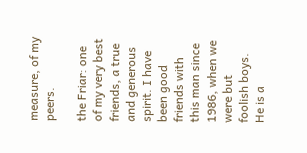measure, of my peers.

the Friar: one of my very best friends, a true and generous spirit. I have been good friends with this man since 1986, when we were but foolish boys. He is a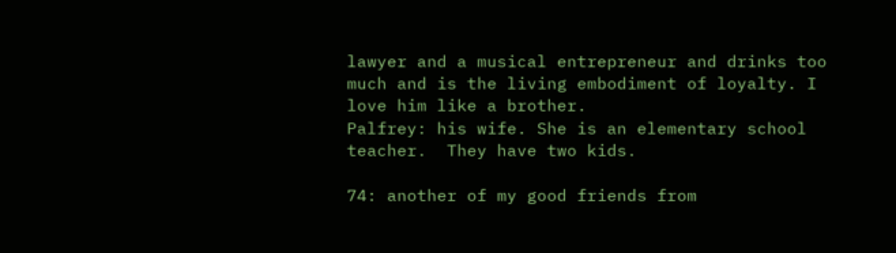lawyer and a musical entrepreneur and drinks too much and is the living embodiment of loyalty. I love him like a brother.
Palfrey: his wife. She is an elementary school teacher.  They have two kids.

74: another of my good friends from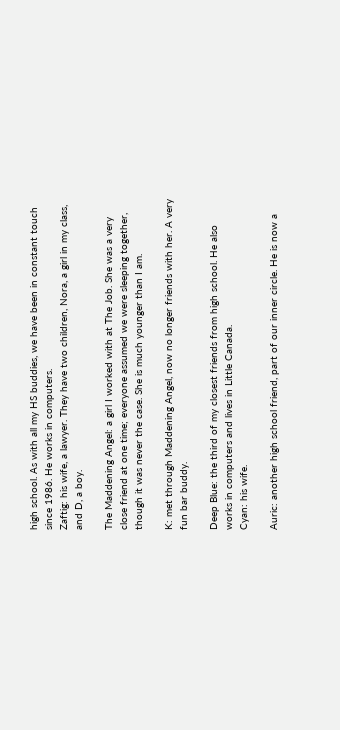high school. As with all my HS buddies, we have been in constant touch since 1986. He works in computers.
Zaftig: his wife, a lawyer. They have two children, Nora, a girl in my class, and D, a boy.

The Maddening Angel: a girl I worked with at The Job. She was a very close friend at one time; everyone assumed we were sleeping together, though it was never the case. She is much younger than I am.

K: met through Maddening Angel, now no longer friends with her. A very fun bar buddy.

Deep Blue: the third of my closest friends from high school. He also works in computers and lives in Little Canada.
Cyan: his wife.

Auric: another high school friend, part of our inner circle. He is now a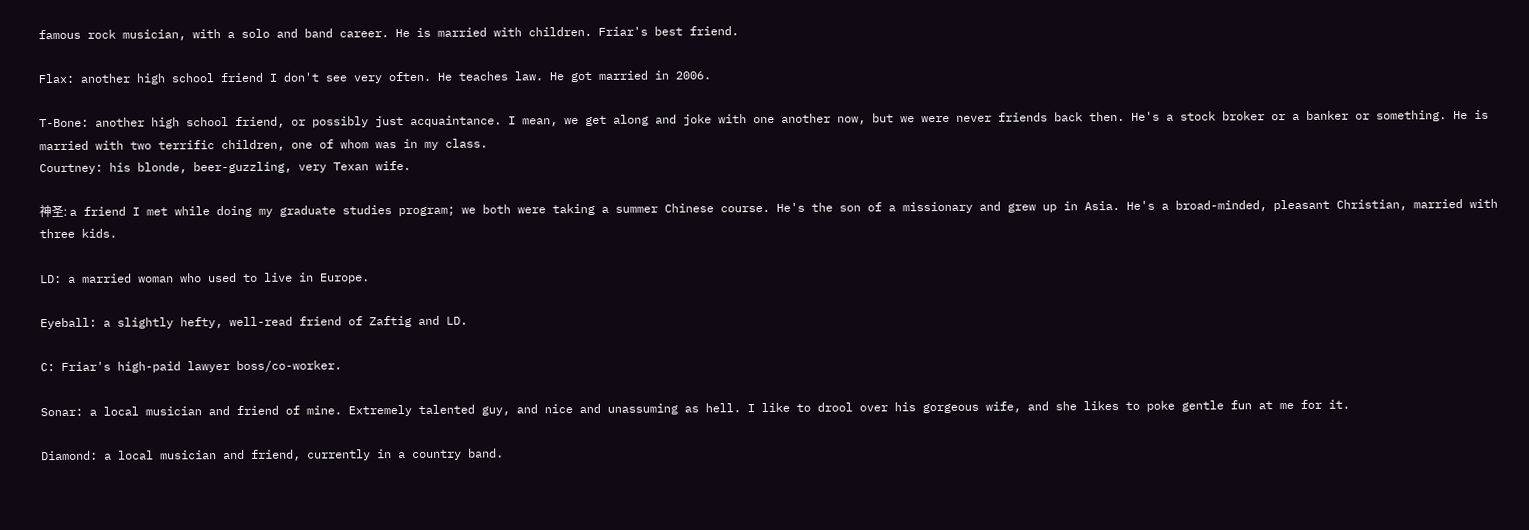famous rock musician, with a solo and band career. He is married with children. Friar's best friend.

Flax: another high school friend I don't see very often. He teaches law. He got married in 2006.

T-Bone: another high school friend, or possibly just acquaintance. I mean, we get along and joke with one another now, but we were never friends back then. He's a stock broker or a banker or something. He is married with two terrific children, one of whom was in my class.
Courtney: his blonde, beer-guzzling, very Texan wife.

神圣: a friend I met while doing my graduate studies program; we both were taking a summer Chinese course. He's the son of a missionary and grew up in Asia. He's a broad-minded, pleasant Christian, married with three kids.

LD: a married woman who used to live in Europe.

Eyeball: a slightly hefty, well-read friend of Zaftig and LD.

C: Friar's high-paid lawyer boss/co-worker.

Sonar: a local musician and friend of mine. Extremely talented guy, and nice and unassuming as hell. I like to drool over his gorgeous wife, and she likes to poke gentle fun at me for it.

Diamond: a local musician and friend, currently in a country band.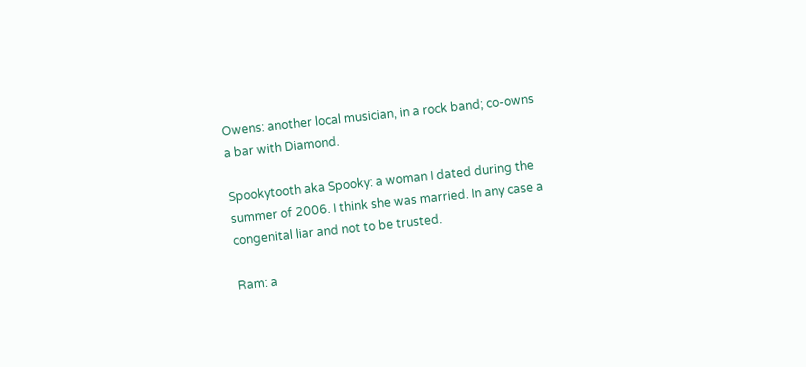Owens: another local musician, in a rock band; co-owns a bar with Diamond.

Spookytooth aka Spooky: a woman I dated during the summer of 2006. I think she was married. In any case a congenital liar and not to be trusted.

Ram: a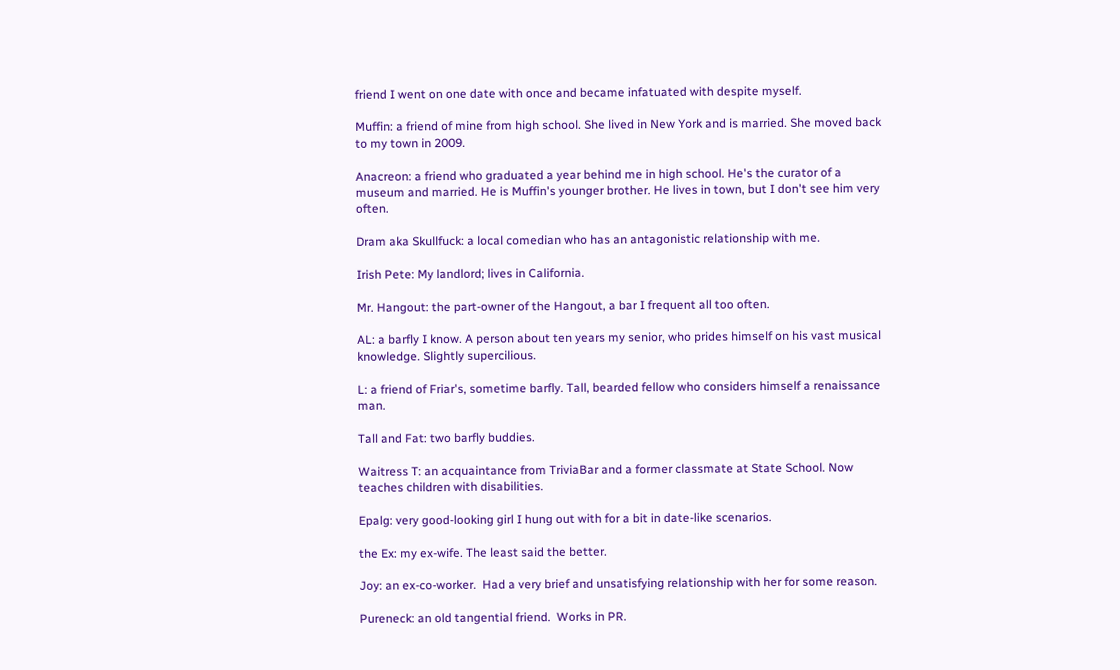friend I went on one date with once and became infatuated with despite myself.

Muffin: a friend of mine from high school. She lived in New York and is married. She moved back to my town in 2009.

Anacreon: a friend who graduated a year behind me in high school. He's the curator of a museum and married. He is Muffin's younger brother. He lives in town, but I don't see him very often.

Dram aka Skullfuck: a local comedian who has an antagonistic relationship with me.

Irish Pete: My landlord; lives in California.

Mr. Hangout: the part-owner of the Hangout, a bar I frequent all too often.

AL: a barfly I know. A person about ten years my senior, who prides himself on his vast musical knowledge. Slightly supercilious.

L: a friend of Friar's, sometime barfly. Tall, bearded fellow who considers himself a renaissance man.

Tall and Fat: two barfly buddies.

Waitress T: an acquaintance from TriviaBar and a former classmate at State School. Now teaches children with disabilities.

Epalg: very good-looking girl I hung out with for a bit in date-like scenarios.

the Ex: my ex-wife. The least said the better.

Joy: an ex-co-worker.  Had a very brief and unsatisfying relationship with her for some reason.

Pureneck: an old tangential friend.  Works in PR.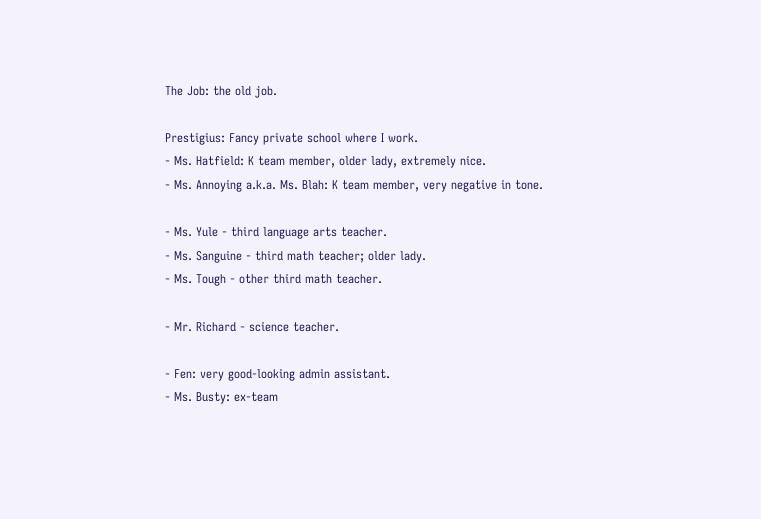The Job: the old job.

Prestigius: Fancy private school where I work.
- Ms. Hatfield: K team member, older lady, extremely nice.
- Ms. Annoying a.k.a. Ms. Blah: K team member, very negative in tone.

- Ms. Yule - third language arts teacher.
- Ms. Sanguine - third math teacher; older lady.
- Ms. Tough - other third math teacher.

- Mr. Richard - science teacher.

- Fen: very good-looking admin assistant.
- Ms. Busty: ex-team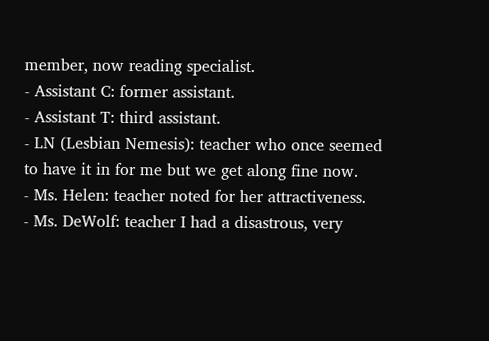member, now reading specialist.
- Assistant C: former assistant.
- Assistant T: third assistant.
- LN (Lesbian Nemesis): teacher who once seemed to have it in for me but we get along fine now.
- Ms. Helen: teacher noted for her attractiveness.
- Ms. DeWolf: teacher I had a disastrous, very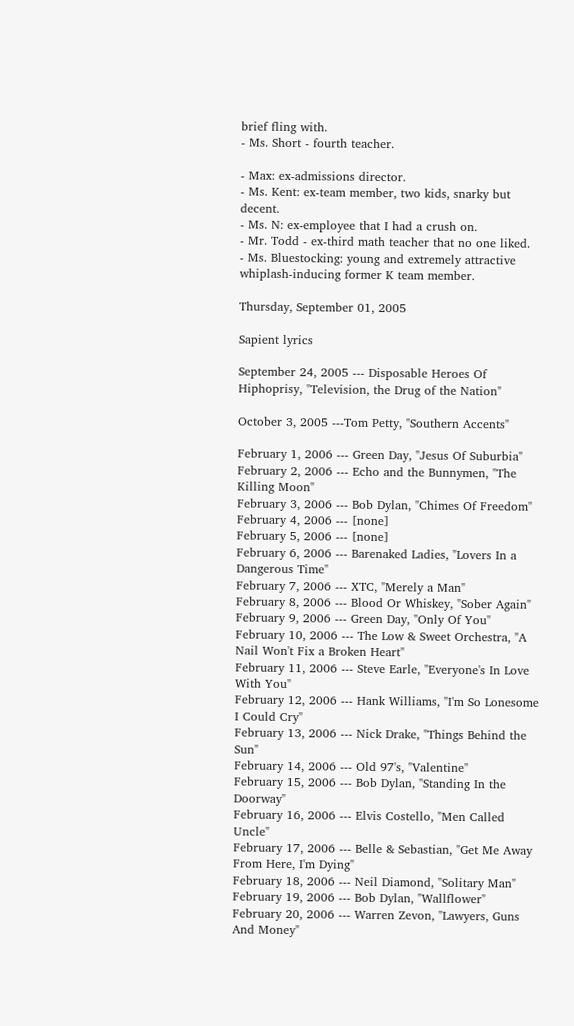brief fling with.
- Ms. Short - fourth teacher.

- Max: ex-admissions director.
- Ms. Kent: ex-team member, two kids, snarky but decent.
- Ms. N: ex-employee that I had a crush on.
- Mr. Todd - ex-third math teacher that no one liked.
- Ms. Bluestocking: young and extremely attractive whiplash-inducing former K team member.

Thursday, September 01, 2005

Sapient lyrics

September 24, 2005 --- Disposable Heroes Of Hiphoprisy, "Television, the Drug of the Nation"

October 3, 2005 ---Tom Petty, "Southern Accents"

February 1, 2006 --- Green Day, "Jesus Of Suburbia"
February 2, 2006 --- Echo and the Bunnymen, "The Killing Moon"
February 3, 2006 --- Bob Dylan, "Chimes Of Freedom"
February 4, 2006 --- [none]
February 5, 2006 --- [none]
February 6, 2006 --- Barenaked Ladies, "Lovers In a Dangerous Time"
February 7, 2006 --- XTC, "Merely a Man"
February 8, 2006 --- Blood Or Whiskey, "Sober Again"
February 9, 2006 --- Green Day, "Only Of You"
February 10, 2006 --- The Low & Sweet Orchestra, "A Nail Won't Fix a Broken Heart"
February 11, 2006 --- Steve Earle, "Everyone's In Love With You"
February 12, 2006 --- Hank Williams, "I'm So Lonesome I Could Cry"
February 13, 2006 --- Nick Drake, "Things Behind the Sun"
February 14, 2006 --- Old 97's, "Valentine"
February 15, 2006 --- Bob Dylan, "Standing In the Doorway"
February 16, 2006 --- Elvis Costello, "Men Called Uncle"
February 17, 2006 --- Belle & Sebastian, "Get Me Away From Here, I'm Dying"
February 18, 2006 --- Neil Diamond, "Solitary Man"
February 19, 2006 --- Bob Dylan, "Wallflower"
February 20, 2006 --- Warren Zevon, "Lawyers, Guns And Money"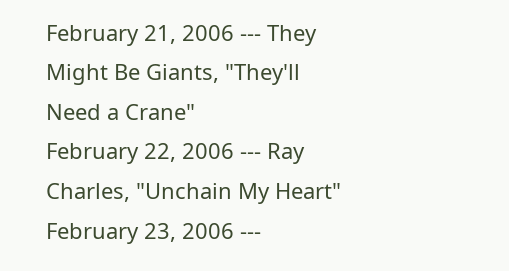February 21, 2006 --- They Might Be Giants, "They'll Need a Crane"
February 22, 2006 --- Ray Charles, "Unchain My Heart"
February 23, 2006 ---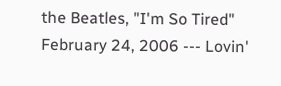the Beatles, "I'm So Tired"
February 24, 2006 --- Lovin'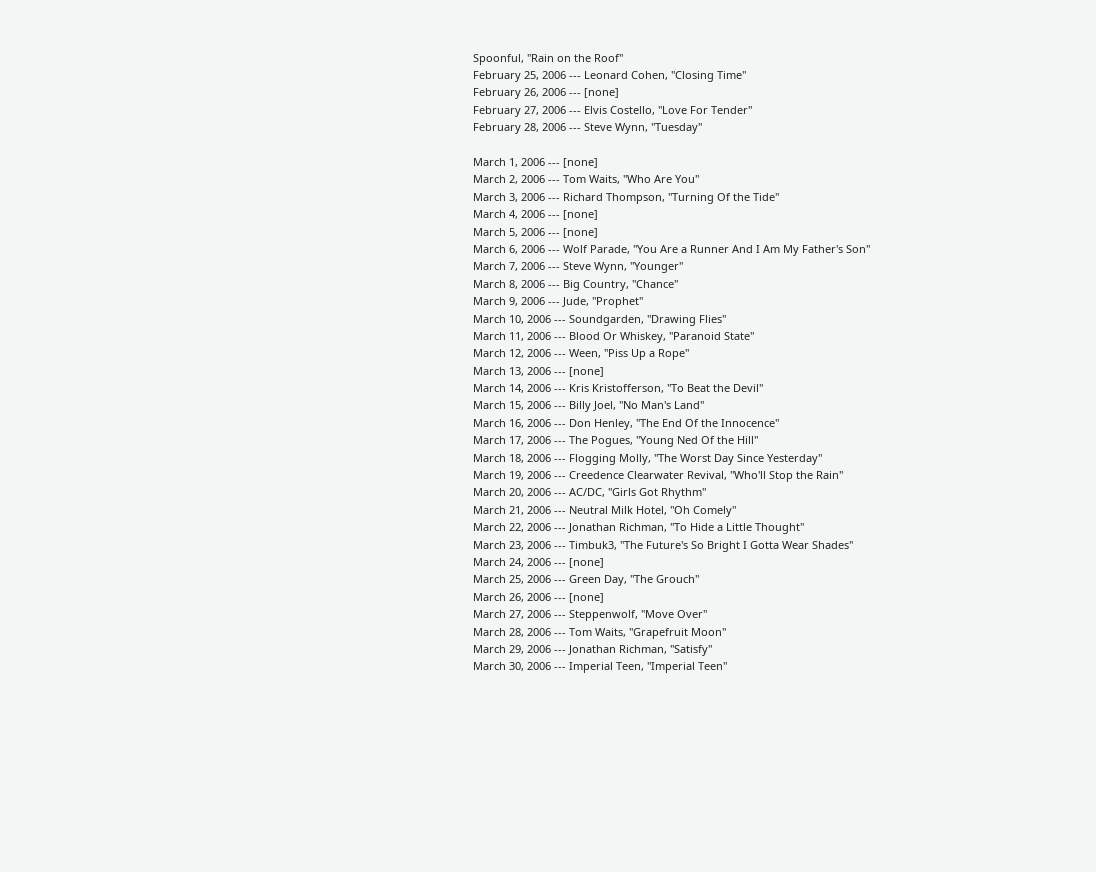Spoonful, "Rain on the Roof"
February 25, 2006 --- Leonard Cohen, "Closing Time"
February 26, 2006 --- [none]
February 27, 2006 --- Elvis Costello, "Love For Tender"
February 28, 2006 --- Steve Wynn, "Tuesday"

March 1, 2006 --- [none]
March 2, 2006 --- Tom Waits, "Who Are You"
March 3, 2006 --- Richard Thompson, "Turning Of the Tide"
March 4, 2006 --- [none]
March 5, 2006 --- [none]
March 6, 2006 --- Wolf Parade, "You Are a Runner And I Am My Father's Son"
March 7, 2006 --- Steve Wynn, "Younger"
March 8, 2006 --- Big Country, "Chance"
March 9, 2006 --- Jude, "Prophet"
March 10, 2006 --- Soundgarden, "Drawing Flies"
March 11, 2006 --- Blood Or Whiskey, "Paranoid State"
March 12, 2006 --- Ween, "Piss Up a Rope"
March 13, 2006 --- [none]
March 14, 2006 --- Kris Kristofferson, "To Beat the Devil"
March 15, 2006 --- Billy Joel, "No Man's Land"
March 16, 2006 --- Don Henley, "The End Of the Innocence"
March 17, 2006 --- The Pogues, "Young Ned Of the Hill"
March 18, 2006 --- Flogging Molly, "The Worst Day Since Yesterday"
March 19, 2006 --- Creedence Clearwater Revival, "Who'll Stop the Rain"
March 20, 2006 --- AC/DC, "Girls Got Rhythm"
March 21, 2006 --- Neutral Milk Hotel, "Oh Comely"
March 22, 2006 --- Jonathan Richman, "To Hide a Little Thought"
March 23, 2006 --- Timbuk3, "The Future's So Bright I Gotta Wear Shades"
March 24, 2006 --- [none]
March 25, 2006 --- Green Day, "The Grouch"
March 26, 2006 --- [none]
March 27, 2006 --- Steppenwolf, "Move Over"
March 28, 2006 --- Tom Waits, "Grapefruit Moon"
March 29, 2006 --- Jonathan Richman, "Satisfy"
March 30, 2006 --- Imperial Teen, "Imperial Teen"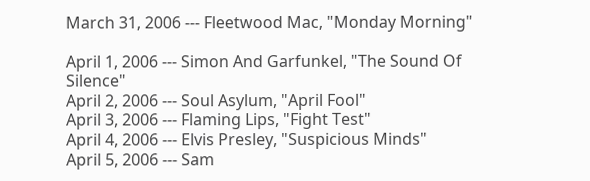March 31, 2006 --- Fleetwood Mac, "Monday Morning"

April 1, 2006 --- Simon And Garfunkel, "The Sound Of Silence"
April 2, 2006 --- Soul Asylum, "April Fool"
April 3, 2006 --- Flaming Lips, "Fight Test"
April 4, 2006 --- Elvis Presley, "Suspicious Minds"
April 5, 2006 --- Sam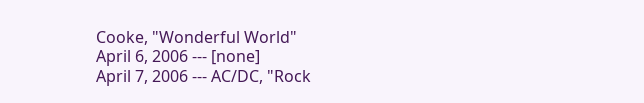Cooke, "Wonderful World"
April 6, 2006 --- [none]
April 7, 2006 --- AC/DC, "Rock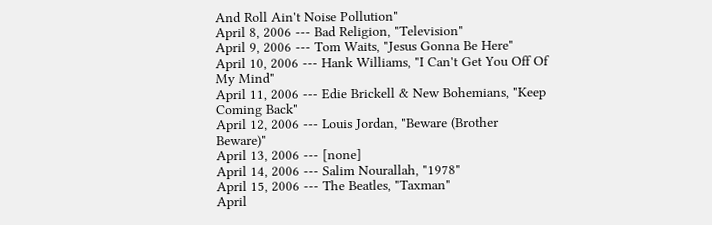And Roll Ain't Noise Pollution"
April 8, 2006 --- Bad Religion, "Television"
April 9, 2006 --- Tom Waits, "Jesus Gonna Be Here"
April 10, 2006 --- Hank Williams, "I Can't Get You Off Of My Mind"
April 11, 2006 --- Edie Brickell & New Bohemians, "Keep Coming Back"
April 12, 2006 --- Louis Jordan, "Beware (Brother Beware)"
April 13, 2006 --- [none]
April 14, 2006 --- Salim Nourallah, "1978"
April 15, 2006 --- The Beatles, "Taxman"
April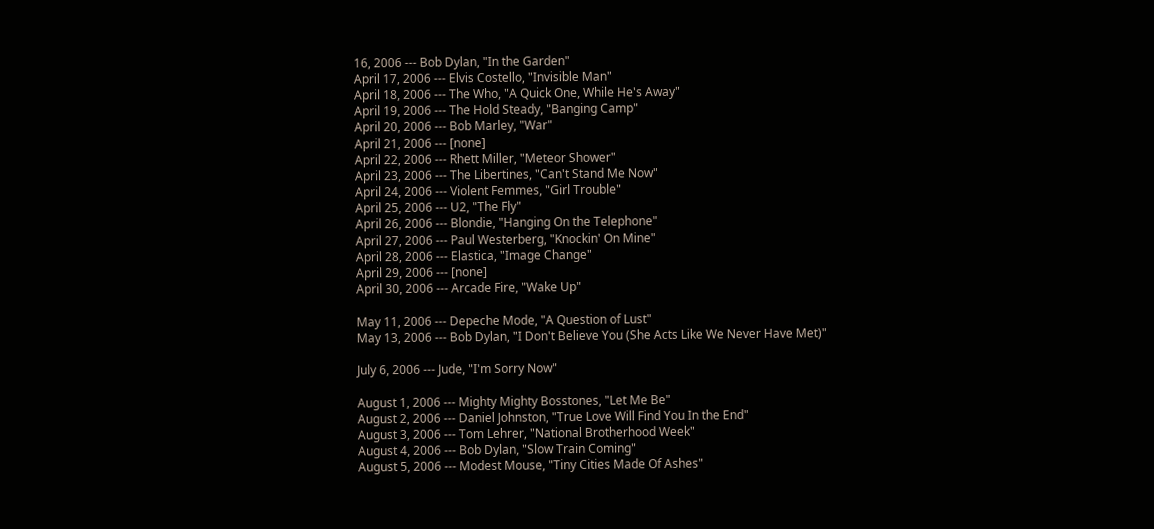16, 2006 --- Bob Dylan, "In the Garden"
April 17, 2006 --- Elvis Costello, "Invisible Man"
April 18, 2006 --- The Who, "A Quick One, While He's Away"
April 19, 2006 --- The Hold Steady, "Banging Camp"
April 20, 2006 --- Bob Marley, "War"
April 21, 2006 --- [none]
April 22, 2006 --- Rhett Miller, "Meteor Shower"
April 23, 2006 --- The Libertines, "Can't Stand Me Now"
April 24, 2006 --- Violent Femmes, "Girl Trouble"
April 25, 2006 --- U2, "The Fly"
April 26, 2006 --- Blondie, "Hanging On the Telephone"
April 27, 2006 --- Paul Westerberg, "Knockin' On Mine"
April 28, 2006 --- Elastica, "Image Change"
April 29, 2006 --- [none]
April 30, 2006 --- Arcade Fire, "Wake Up"

May 11, 2006 --- Depeche Mode, "A Question of Lust"
May 13, 2006 --- Bob Dylan, "I Don't Believe You (She Acts Like We Never Have Met)"

July 6, 2006 --- Jude, "I'm Sorry Now"

August 1, 2006 --- Mighty Mighty Bosstones, "Let Me Be"
August 2, 2006 --- Daniel Johnston, "True Love Will Find You In the End"
August 3, 2006 --- Tom Lehrer, "National Brotherhood Week"
August 4, 2006 --- Bob Dylan, "Slow Train Coming"
August 5, 2006 --- Modest Mouse, "Tiny Cities Made Of Ashes"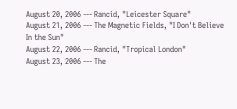August 20, 2006 --- Rancid, "Leicester Square"
August 21, 2006 --- The Magnetic Fields, "I Don't Believe In the Sun"
August 22, 2006 --- Rancid, "Tropical London"
August 23, 2006 --- The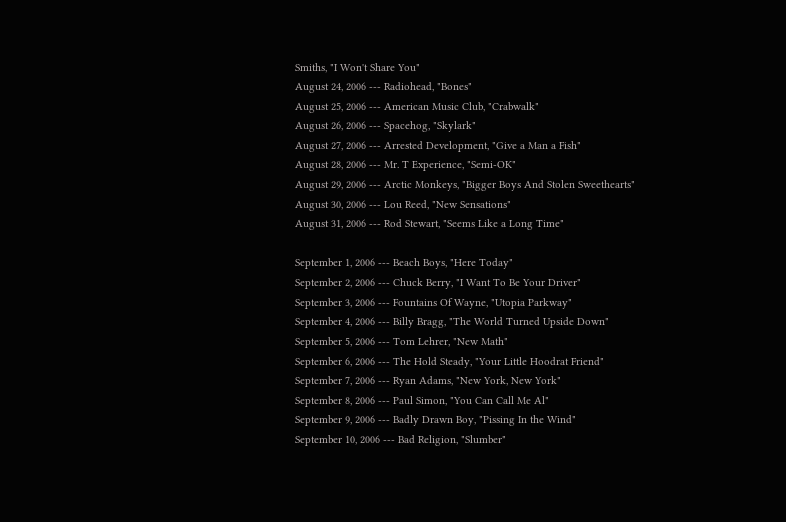Smiths, "I Won't Share You"
August 24, 2006 --- Radiohead, "Bones"
August 25, 2006 --- American Music Club, "Crabwalk"
August 26, 2006 --- Spacehog, "Skylark"
August 27, 2006 --- Arrested Development, "Give a Man a Fish"
August 28, 2006 --- Mr. T Experience, "Semi-OK"
August 29, 2006 --- Arctic Monkeys, "Bigger Boys And Stolen Sweethearts"
August 30, 2006 --- Lou Reed, "New Sensations"
August 31, 2006 --- Rod Stewart, "Seems Like a Long Time"

September 1, 2006 --- Beach Boys, "Here Today"
September 2, 2006 --- Chuck Berry, "I Want To Be Your Driver"
September 3, 2006 --- Fountains Of Wayne, "Utopia Parkway"
September 4, 2006 --- Billy Bragg, "The World Turned Upside Down"
September 5, 2006 --- Tom Lehrer, "New Math"
September 6, 2006 --- The Hold Steady, "Your Little Hoodrat Friend"
September 7, 2006 --- Ryan Adams, "New York, New York"
September 8, 2006 --- Paul Simon, "You Can Call Me Al"
September 9, 2006 --- Badly Drawn Boy, "Pissing In the Wind"
September 10, 2006 --- Bad Religion, "Slumber"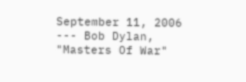September 11, 2006 --- Bob Dylan, "Masters Of War"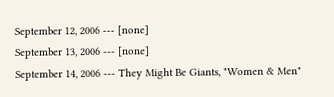September 12, 2006 --- [none]
September 13, 2006 --- [none]
September 14, 2006 --- They Might Be Giants, "Women & Men"